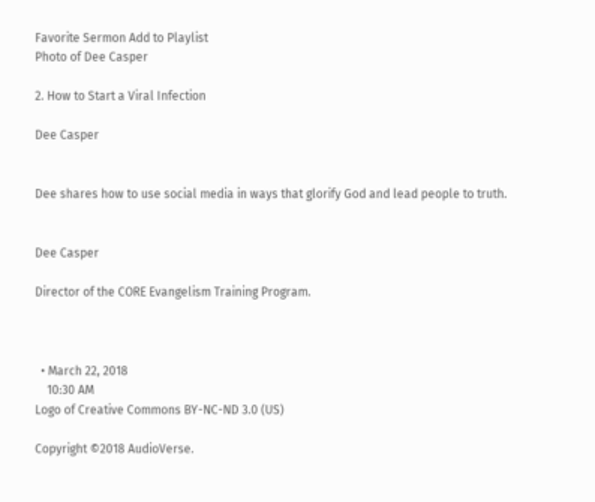Favorite Sermon Add to Playlist
Photo of Dee Casper

2. How to Start a Viral Infection

Dee Casper


Dee shares how to use social media in ways that glorify God and lead people to truth.


Dee Casper

Director of the CORE Evangelism Training Program.



  • March 22, 2018
    10:30 AM
Logo of Creative Commons BY-NC-ND 3.0 (US)

Copyright ©2018 AudioVerse.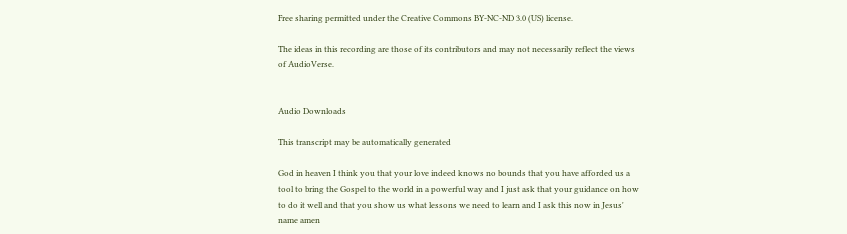Free sharing permitted under the Creative Commons BY-NC-ND 3.0 (US) license.

The ideas in this recording are those of its contributors and may not necessarily reflect the views of AudioVerse.


Audio Downloads

This transcript may be automatically generated

God in heaven I think you that your love indeed knows no bounds that you have afforded us a tool to bring the Gospel to the world in a powerful way and I just ask that your guidance on how to do it well and that you show us what lessons we need to learn and I ask this now in Jesus' name amen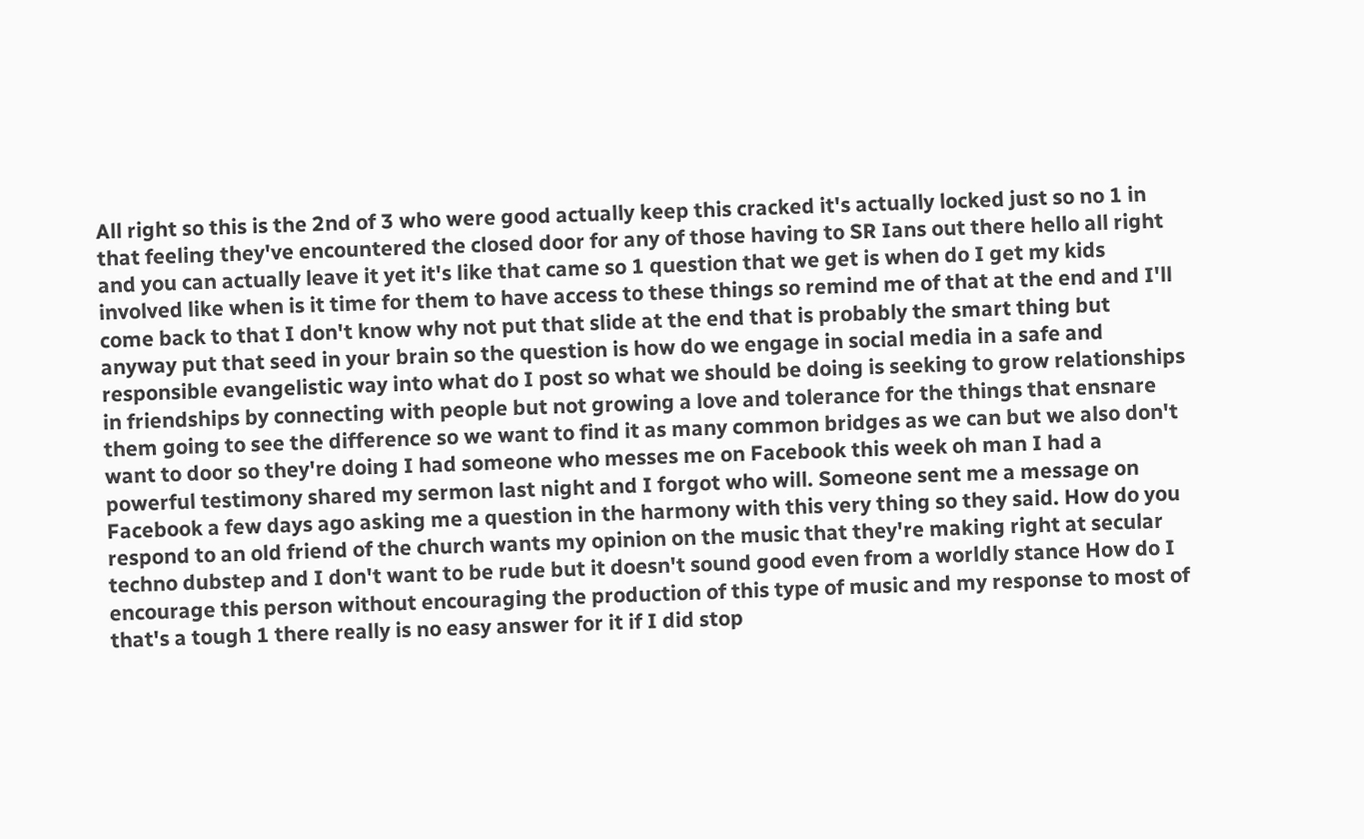All right so this is the 2nd of 3 who were good actually keep this cracked it's actually locked just so no 1 in that feeling they've encountered the closed door for any of those having to SR Ians out there hello all right and you can actually leave it yet it's like that came so 1 question that we get is when do I get my kids involved like when is it time for them to have access to these things so remind me of that at the end and I'll come back to that I don't know why not put that slide at the end that is probably the smart thing but anyway put that seed in your brain so the question is how do we engage in social media in a safe and responsible evangelistic way into what do I post so what we should be doing is seeking to grow relationships in friendships by connecting with people but not growing a love and tolerance for the things that ensnare them going to see the difference so we want to find it as many common bridges as we can but we also don't want to door so they're doing I had someone who messes me on Facebook this week oh man I had a powerful testimony shared my sermon last night and I forgot who will. Someone sent me a message on Facebook a few days ago asking me a question in the harmony with this very thing so they said. How do you respond to an old friend of the church wants my opinion on the music that they're making right at secular techno dubstep and I don't want to be rude but it doesn't sound good even from a worldly stance How do I encourage this person without encouraging the production of this type of music and my response to most of that's a tough 1 there really is no easy answer for it if I did stop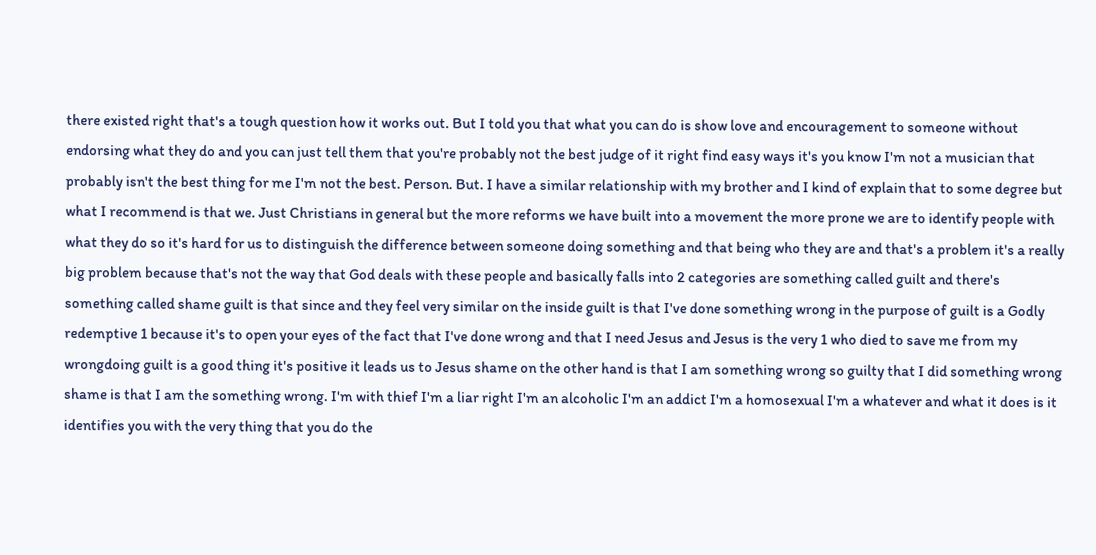there existed right that's a tough question how it works out. But I told you that what you can do is show love and encouragement to someone without endorsing what they do and you can just tell them that you're probably not the best judge of it right find easy ways it's you know I'm not a musician that probably isn't the best thing for me I'm not the best. Person. But. I have a similar relationship with my brother and I kind of explain that to some degree but what I recommend is that we. Just Christians in general but the more reforms we have built into a movement the more prone we are to identify people with what they do so it's hard for us to distinguish the difference between someone doing something and that being who they are and that's a problem it's a really big problem because that's not the way that God deals with these people and basically falls into 2 categories are something called guilt and there's something called shame guilt is that since and they feel very similar on the inside guilt is that I've done something wrong in the purpose of guilt is a Godly redemptive 1 because it's to open your eyes of the fact that I've done wrong and that I need Jesus and Jesus is the very 1 who died to save me from my wrongdoing guilt is a good thing it's positive it leads us to Jesus shame on the other hand is that I am something wrong so guilty that I did something wrong shame is that I am the something wrong. I'm with thief I'm a liar right I'm an alcoholic I'm an addict I'm a homosexual I'm a whatever and what it does is it identifies you with the very thing that you do the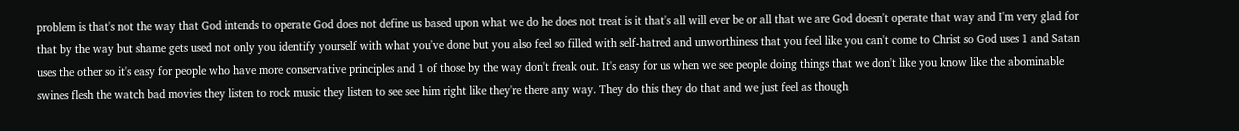problem is that's not the way that God intends to operate God does not define us based upon what we do he does not treat is it that's all will ever be or all that we are God doesn't operate that way and I'm very glad for that by the way but shame gets used not only you identify yourself with what you've done but you also feel so filled with self-hatred and unworthiness that you feel like you can't come to Christ so God uses 1 and Satan uses the other so it's easy for people who have more conservative principles and 1 of those by the way don't freak out. It's easy for us when we see people doing things that we don't like you know like the abominable swines flesh the watch bad movies they listen to rock music they listen to see see him right like they're there any way. They do this they do that and we just feel as though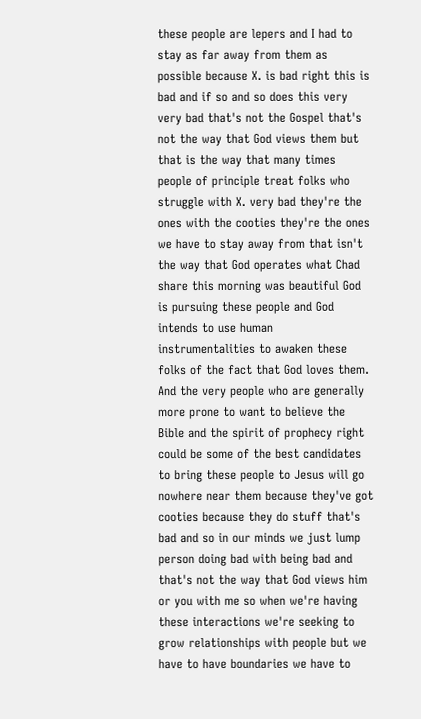these people are lepers and I had to stay as far away from them as possible because X. is bad right this is bad and if so and so does this very very bad that's not the Gospel that's not the way that God views them but that is the way that many times people of principle treat folks who struggle with X. very bad they're the ones with the cooties they're the ones we have to stay away from that isn't the way that God operates what Chad share this morning was beautiful God is pursuing these people and God intends to use human instrumentalities to awaken these folks of the fact that God loves them. And the very people who are generally more prone to want to believe the Bible and the spirit of prophecy right could be some of the best candidates to bring these people to Jesus will go nowhere near them because they've got cooties because they do stuff that's bad and so in our minds we just lump person doing bad with being bad and that's not the way that God views him or you with me so when we're having these interactions we're seeking to grow relationships with people but we have to have boundaries we have to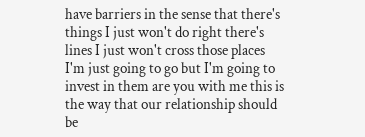have barriers in the sense that there's things I just won't do right there's lines I just won't cross those places I'm just going to go but I'm going to invest in them are you with me this is the way that our relationship should be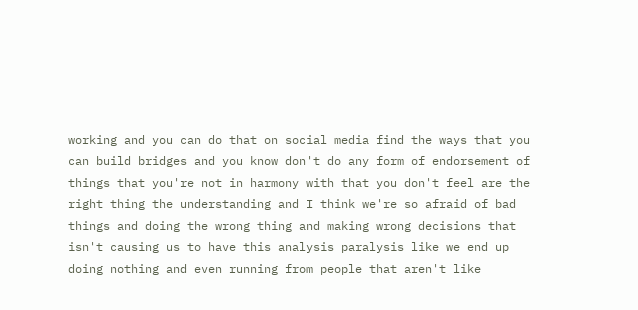working and you can do that on social media find the ways that you can build bridges and you know don't do any form of endorsement of things that you're not in harmony with that you don't feel are the right thing the understanding and I think we're so afraid of bad things and doing the wrong thing and making wrong decisions that isn't causing us to have this analysis paralysis like we end up doing nothing and even running from people that aren't like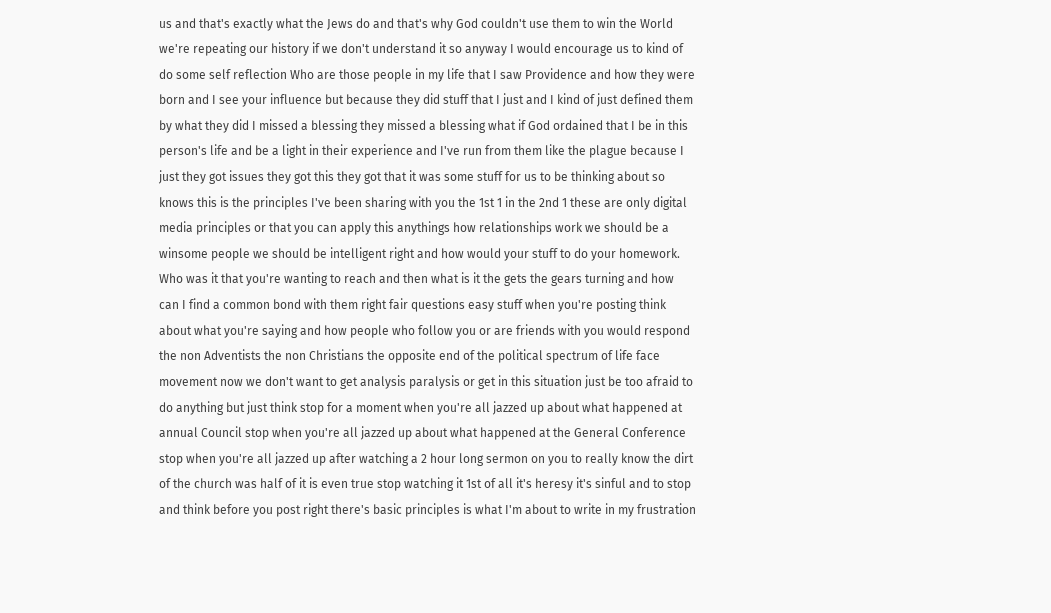us and that's exactly what the Jews do and that's why God couldn't use them to win the World we're repeating our history if we don't understand it so anyway I would encourage us to kind of do some self reflection Who are those people in my life that I saw Providence and how they were born and I see your influence but because they did stuff that I just and I kind of just defined them by what they did I missed a blessing they missed a blessing what if God ordained that I be in this person's life and be a light in their experience and I've run from them like the plague because I just they got issues they got this they got that it was some stuff for us to be thinking about so knows this is the principles I've been sharing with you the 1st 1 in the 2nd 1 these are only digital media principles or that you can apply this anythings how relationships work we should be a winsome people we should be intelligent right and how would your stuff to do your homework. Who was it that you're wanting to reach and then what is it the gets the gears turning and how can I find a common bond with them right fair questions easy stuff when you're posting think about what you're saying and how people who follow you or are friends with you would respond the non Adventists the non Christians the opposite end of the political spectrum of life face movement now we don't want to get analysis paralysis or get in this situation just be too afraid to do anything but just think stop for a moment when you're all jazzed up about what happened at annual Council stop when you're all jazzed up about what happened at the General Conference stop when you're all jazzed up after watching a 2 hour long sermon on you to really know the dirt of the church was half of it is even true stop watching it 1st of all it's heresy it's sinful and to stop and think before you post right there's basic principles is what I'm about to write in my frustration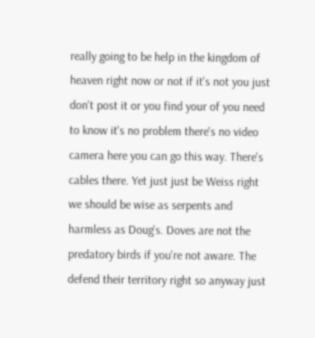really going to be help in the kingdom of heaven right now or not if it's not you just don't post it or you find your of you need to know it's no problem there's no video camera here you can go this way. There's cables there. Yet just just be Weiss right we should be wise as serpents and harmless as Doug's. Doves are not the predatory birds if you're not aware. The defend their territory right so anyway just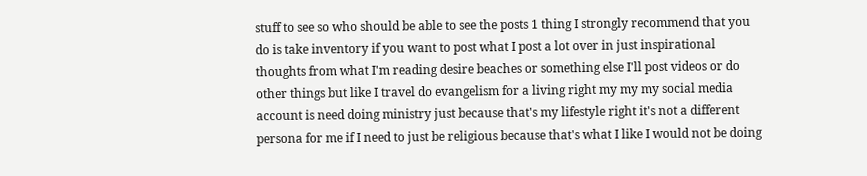stuff to see so who should be able to see the posts 1 thing I strongly recommend that you do is take inventory if you want to post what I post a lot over in just inspirational thoughts from what I'm reading desire beaches or something else I'll post videos or do other things but like I travel do evangelism for a living right my my my social media account is need doing ministry just because that's my lifestyle right it's not a different persona for me if I need to just be religious because that's what I like I would not be doing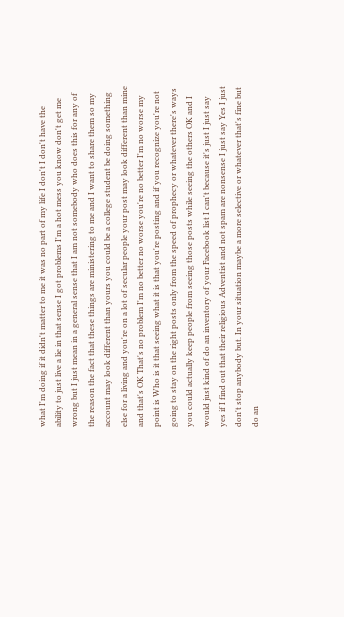what I'm doing if it didn't matter to me it was no part of my life I don't I don't have the ability to just live a lie in that sense I got problems I'm a hot mess you know don't get me wrong but I just mean in a general sense that I am not somebody who does this for any of the reason the fact that these things are ministering to me and I want to share them so my account may look different than yours you could be a college student be doing something else for a living and you're on a lot of secular people your post may look different than mine and that's OK That's no problem I'm no better no worse you're no better I'm no worse my point is Who is it that seeing what it is that you're posting and if you recognize you're not going to stay on the right posts only from the speed of prophecy or whatever there's ways you could actually keep people from seeing those posts while seeing the others OK and I would just kind of do an inventory of your Facebook list I can't because it's just I just say yes if I find out that their religious Adventist and not spam are nonsense I just say Yes I just don't stop anybody but. In your situation maybe a more selective or whatever that's fine but do an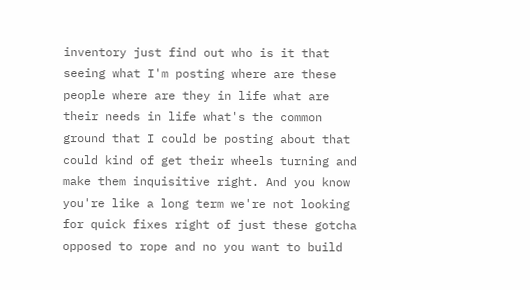inventory just find out who is it that seeing what I'm posting where are these people where are they in life what are their needs in life what's the common ground that I could be posting about that could kind of get their wheels turning and make them inquisitive right. And you know you're like a long term we're not looking for quick fixes right of just these gotcha opposed to rope and no you want to build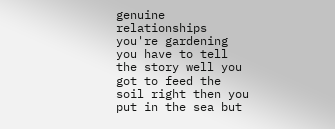genuine relationships you're gardening you have to tell the story well you got to feed the soil right then you put in the sea but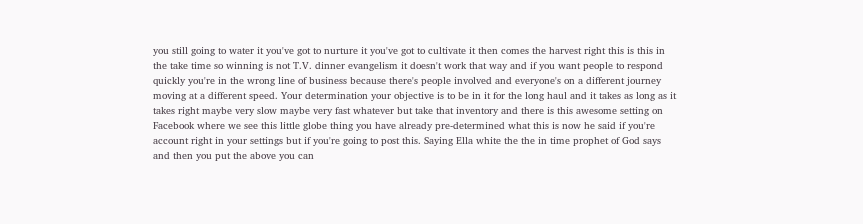you still going to water it you've got to nurture it you've got to cultivate it then comes the harvest right this is this in the take time so winning is not T.V. dinner evangelism it doesn't work that way and if you want people to respond quickly you're in the wrong line of business because there's people involved and everyone's on a different journey moving at a different speed. Your determination your objective is to be in it for the long haul and it takes as long as it takes right maybe very slow maybe very fast whatever but take that inventory and there is this awesome setting on Facebook where we see this little globe thing you have already pre-determined what this is now he said if you're account right in your settings but if you're going to post this. Saying Ella white the the in time prophet of God says and then you put the above you can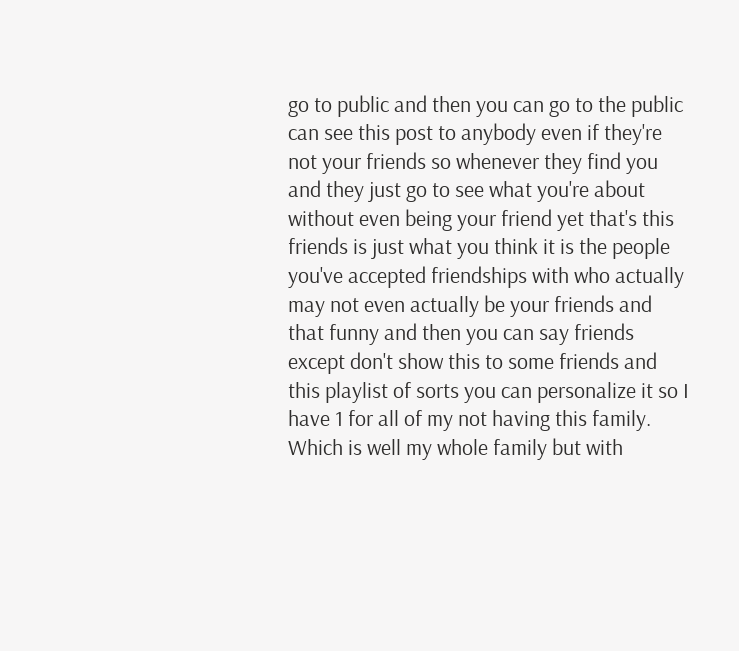go to public and then you can go to the public can see this post to anybody even if they're not your friends so whenever they find you and they just go to see what you're about without even being your friend yet that's this friends is just what you think it is the people you've accepted friendships with who actually may not even actually be your friends and that funny and then you can say friends except don't show this to some friends and this playlist of sorts you can personalize it so I have 1 for all of my not having this family. Which is well my whole family but with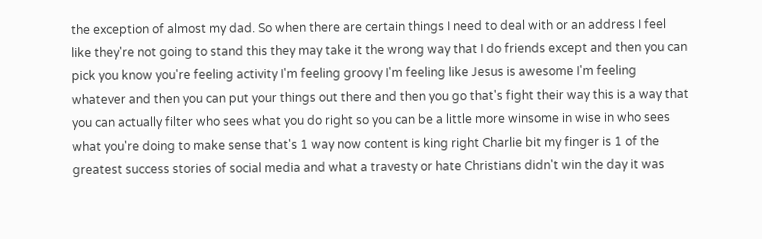the exception of almost my dad. So when there are certain things I need to deal with or an address I feel like they're not going to stand this they may take it the wrong way that I do friends except and then you can pick you know you're feeling activity I'm feeling groovy I'm feeling like Jesus is awesome I'm feeling whatever and then you can put your things out there and then you go that's fight their way this is a way that you can actually filter who sees what you do right so you can be a little more winsome in wise in who sees what you're doing to make sense that's 1 way now content is king right Charlie bit my finger is 1 of the greatest success stories of social media and what a travesty or hate Christians didn't win the day it was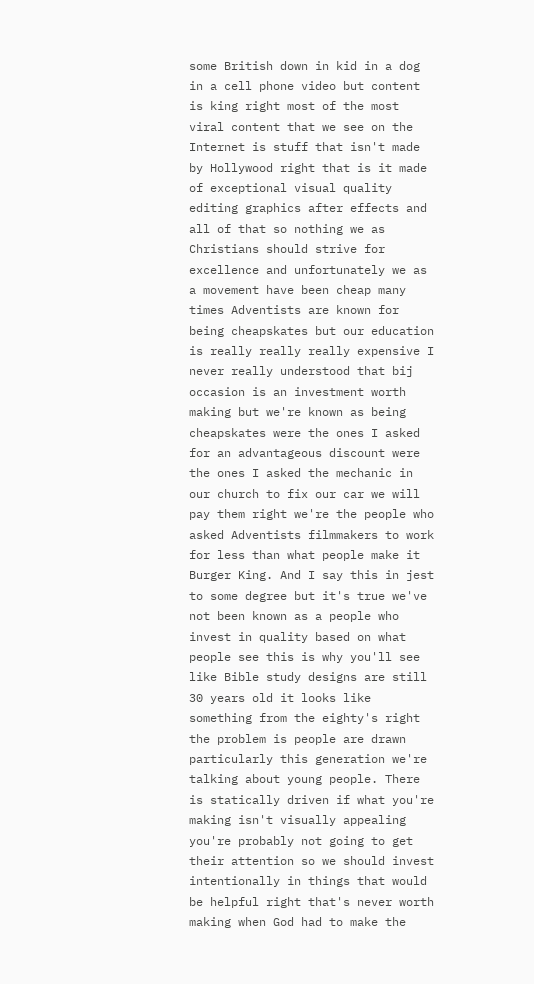some British down in kid in a dog in a cell phone video but content is king right most of the most viral content that we see on the Internet is stuff that isn't made by Hollywood right that is it made of exceptional visual quality editing graphics after effects and all of that so nothing we as Christians should strive for excellence and unfortunately we as a movement have been cheap many times Adventists are known for being cheapskates but our education is really really really expensive I never really understood that bij occasion is an investment worth making but we're known as being cheapskates were the ones I asked for an advantageous discount were the ones I asked the mechanic in our church to fix our car we will pay them right we're the people who asked Adventists filmmakers to work for less than what people make it Burger King. And I say this in jest to some degree but it's true we've not been known as a people who invest in quality based on what people see this is why you'll see like Bible study designs are still 30 years old it looks like something from the eighty's right the problem is people are drawn particularly this generation we're talking about young people. There is statically driven if what you're making isn't visually appealing you're probably not going to get their attention so we should invest intentionally in things that would be helpful right that's never worth making when God had to make the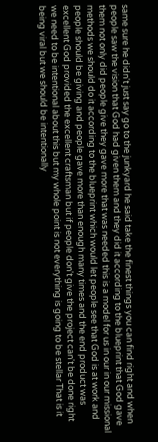same sure he didn't just say go to the junkyard he said take the finest things you can find right and when people saw the vision that God had given them and they did it according to the blueprint that God gave them not only did people give they gave more that was needed this is a model for us in our in our missional methods we should do it according to the blueprint which would let people see that God is at work and people should be giving and people gave more than enough many times and the end product was excellent God provided the excellent craftsman but if people don't give the project can't be done right we need to be intentional about this but my whole point is not everything is going to be stellar That is it being viral but we should be intentionally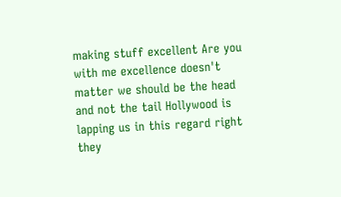making stuff excellent Are you with me excellence doesn't matter we should be the head and not the tail Hollywood is lapping us in this regard right they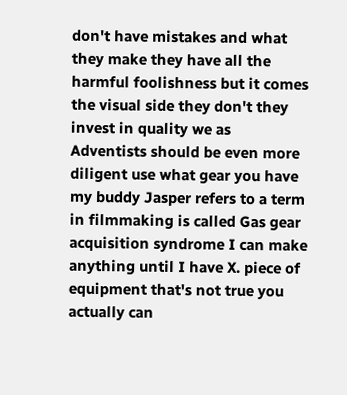don't have mistakes and what they make they have all the harmful foolishness but it comes the visual side they don't they invest in quality we as Adventists should be even more diligent use what gear you have my buddy Jasper refers to a term in filmmaking is called Gas gear acquisition syndrome I can make anything until I have X. piece of equipment that's not true you actually can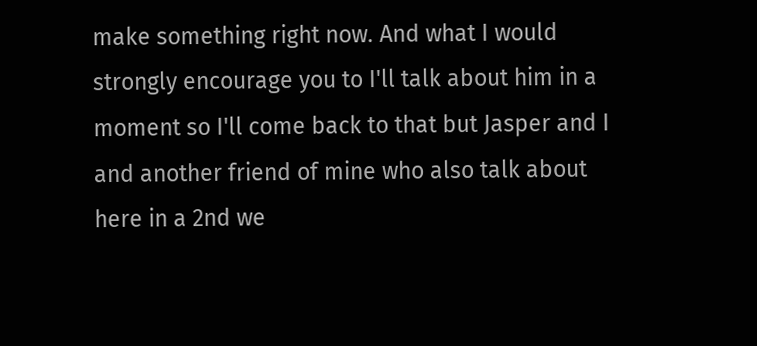make something right now. And what I would strongly encourage you to I'll talk about him in a moment so I'll come back to that but Jasper and I and another friend of mine who also talk about here in a 2nd we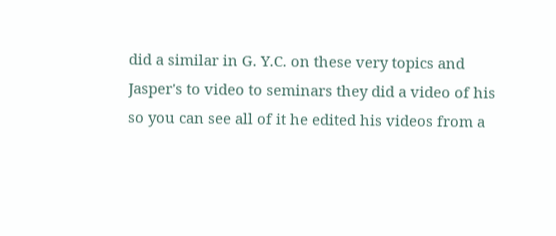did a similar in G. Y.C. on these very topics and Jasper's to video to seminars they did a video of his so you can see all of it he edited his videos from a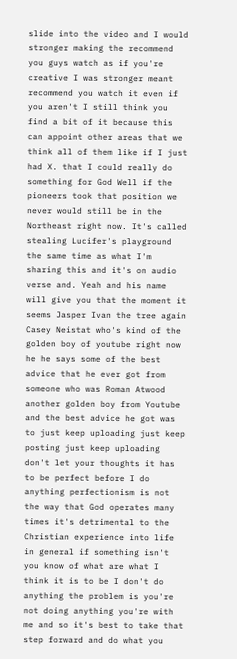slide into the video and I would stronger making the recommend you guys watch as if you're creative I was stronger meant recommend you watch it even if you aren't I still think you find a bit of it because this can appoint other areas that we think all of them like if I just had X. that I could really do something for God Well if the pioneers took that position we never would still be in the Northeast right now. It's called stealing Lucifer's playground the same time as what I'm sharing this and it's on audio verse and. Yeah and his name will give you that the moment it seems Jasper Ivan the tree again Casey Neistat who's kind of the golden boy of youtube right now he he says some of the best advice that he ever got from someone who was Roman Atwood another golden boy from Youtube and the best advice he got was to just keep uploading just keep posting just keep uploading don't let your thoughts it has to be perfect before I do anything perfectionism is not the way that God operates many times it's detrimental to the Christian experience into life in general if something isn't you know of what are what I think it is to be I don't do anything the problem is you're not doing anything you're with me and so it's best to take that step forward and do what you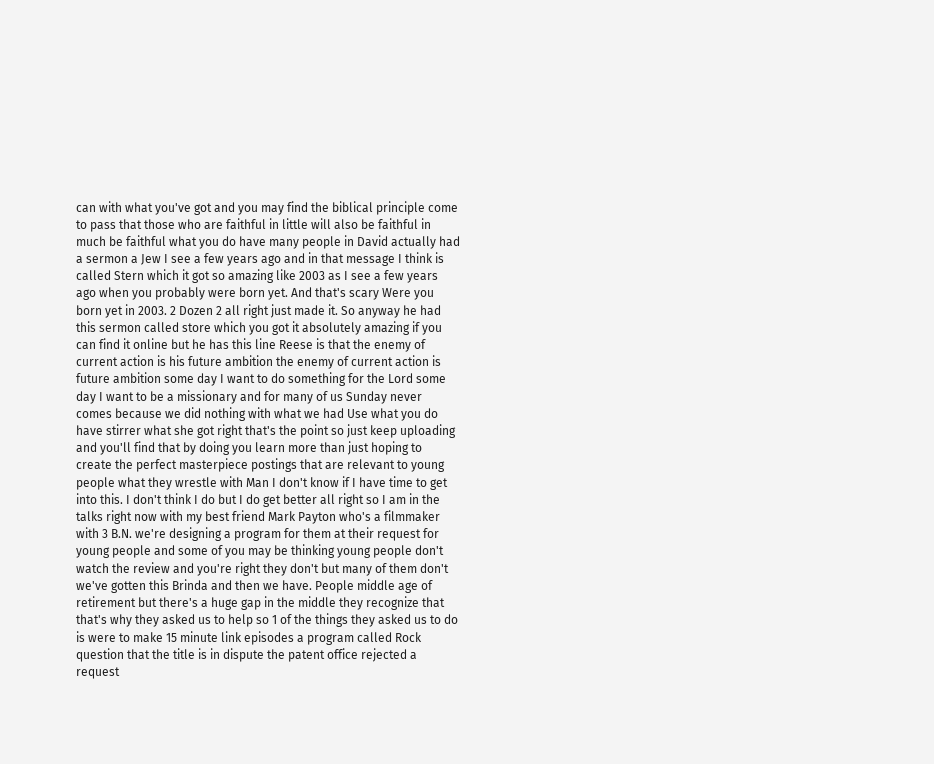can with what you've got and you may find the biblical principle come to pass that those who are faithful in little will also be faithful in much be faithful what you do have many people in David actually had a sermon a Jew I see a few years ago and in that message I think is called Stern which it got so amazing like 2003 as I see a few years ago when you probably were born yet. And that's scary Were you born yet in 2003. 2 Dozen 2 all right just made it. So anyway he had this sermon called store which you got it absolutely amazing if you can find it online but he has this line Reese is that the enemy of current action is his future ambition the enemy of current action is future ambition some day I want to do something for the Lord some day I want to be a missionary and for many of us Sunday never comes because we did nothing with what we had Use what you do have stirrer what she got right that's the point so just keep uploading and you'll find that by doing you learn more than just hoping to create the perfect masterpiece postings that are relevant to young people what they wrestle with Man I don't know if I have time to get into this. I don't think I do but I do get better all right so I am in the talks right now with my best friend Mark Payton who's a filmmaker with 3 B.N. we're designing a program for them at their request for young people and some of you may be thinking young people don't watch the review and you're right they don't but many of them don't we've gotten this Brinda and then we have. People middle age of retirement but there's a huge gap in the middle they recognize that that's why they asked us to help so 1 of the things they asked us to do is were to make 15 minute link episodes a program called Rock question that the title is in dispute the patent office rejected a request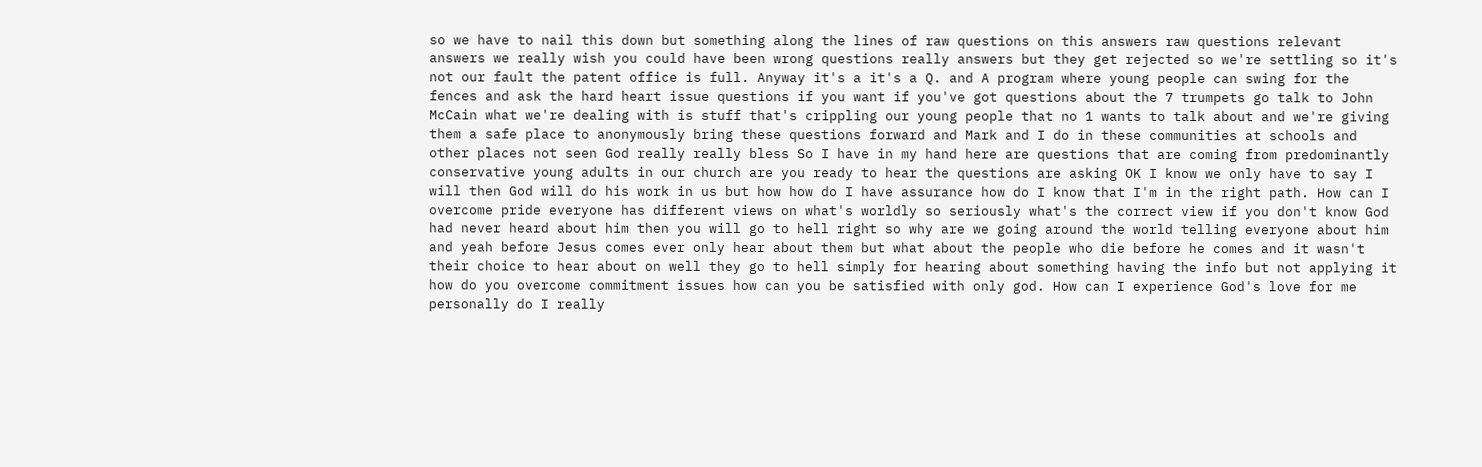so we have to nail this down but something along the lines of raw questions on this answers raw questions relevant answers we really wish you could have been wrong questions really answers but they get rejected so we're settling so it's not our fault the patent office is full. Anyway it's a it's a Q. and A program where young people can swing for the fences and ask the hard heart issue questions if you want if you've got questions about the 7 trumpets go talk to John McCain what we're dealing with is stuff that's crippling our young people that no 1 wants to talk about and we're giving them a safe place to anonymously bring these questions forward and Mark and I do in these communities at schools and other places not seen God really really bless So I have in my hand here are questions that are coming from predominantly conservative young adults in our church are you ready to hear the questions are asking OK I know we only have to say I will then God will do his work in us but how how do I have assurance how do I know that I'm in the right path. How can I overcome pride everyone has different views on what's worldly so seriously what's the correct view if you don't know God had never heard about him then you will go to hell right so why are we going around the world telling everyone about him and yeah before Jesus comes ever only hear about them but what about the people who die before he comes and it wasn't their choice to hear about on well they go to hell simply for hearing about something having the info but not applying it how do you overcome commitment issues how can you be satisfied with only god. How can I experience God's love for me personally do I really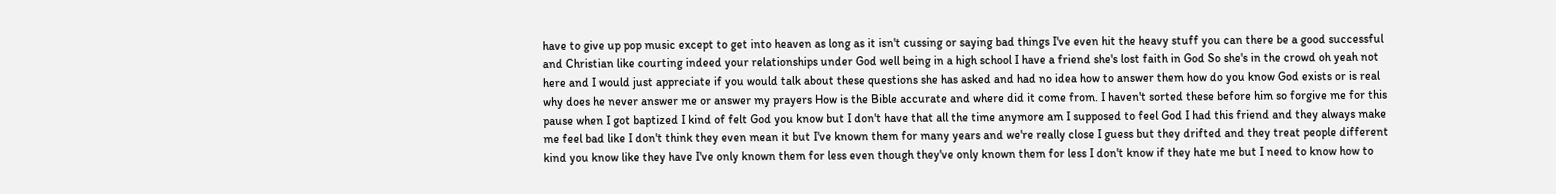have to give up pop music except to get into heaven as long as it isn't cussing or saying bad things I've even hit the heavy stuff you can there be a good successful and Christian like courting indeed your relationships under God well being in a high school I have a friend she's lost faith in God So she's in the crowd oh yeah not here and I would just appreciate if you would talk about these questions she has asked and had no idea how to answer them how do you know God exists or is real why does he never answer me or answer my prayers How is the Bible accurate and where did it come from. I haven't sorted these before him so forgive me for this pause when I got baptized I kind of felt God you know but I don't have that all the time anymore am I supposed to feel God I had this friend and they always make me feel bad like I don't think they even mean it but I've known them for many years and we're really close I guess but they drifted and they treat people different kind you know like they have I've only known them for less even though they've only known them for less I don't know if they hate me but I need to know how to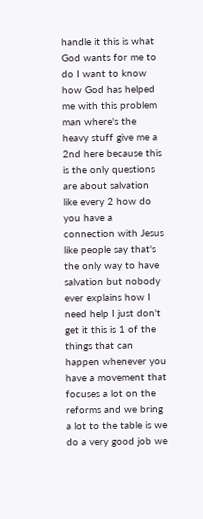handle it this is what God wants for me to do I want to know how God has helped me with this problem man where's the heavy stuff give me a 2nd here because this is the only questions are about salvation like every 2 how do you have a connection with Jesus like people say that's the only way to have salvation but nobody ever explains how I need help I just don't get it this is 1 of the things that can happen whenever you have a movement that focuses a lot on the reforms and we bring a lot to the table is we do a very good job we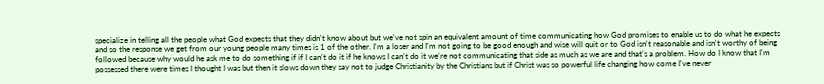specialize in telling all the people what God expects that they didn't know about but we've not spin an equivalent amount of time communicating how God promises to enable us to do what he expects and so the response we get from our young people many times is 1 of the other. I'm a loser and I'm not going to be good enough and wise will quit or to God isn't reasonable and isn't worthy of being followed because why would he ask me to do something if if I can't do it if he knows I can't do it we're not communicating that side as much as we are and that's a problem. How do I know that I'm possessed there were times I thought I was but then it slows down they say not to judge Christianity by the Christians but if Christ was so powerful life changing how come I've never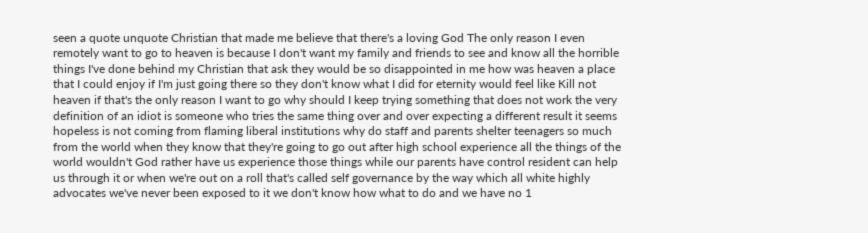seen a quote unquote Christian that made me believe that there's a loving God The only reason I even remotely want to go to heaven is because I don't want my family and friends to see and know all the horrible things I've done behind my Christian that ask they would be so disappointed in me how was heaven a place that I could enjoy if I'm just going there so they don't know what I did for eternity would feel like Kill not heaven if that's the only reason I want to go why should I keep trying something that does not work the very definition of an idiot is someone who tries the same thing over and over expecting a different result it seems hopeless is not coming from flaming liberal institutions why do staff and parents shelter teenagers so much from the world when they know that they're going to go out after high school experience all the things of the world wouldn't God rather have us experience those things while our parents have control resident can help us through it or when we're out on a roll that's called self governance by the way which all white highly advocates we've never been exposed to it we don't know how what to do and we have no 1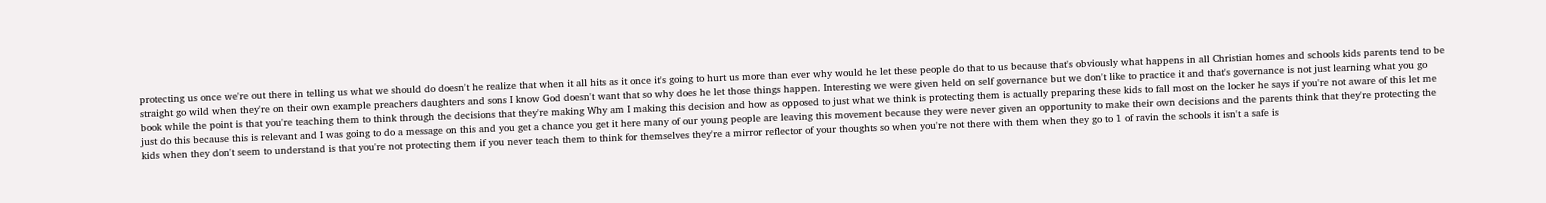protecting us once we're out there in telling us what we should do doesn't he realize that when it all hits as it once it's going to hurt us more than ever why would he let these people do that to us because that's obviously what happens in all Christian homes and schools kids parents tend to be straight go wild when they're on their own example preachers daughters and sons I know God doesn't want that so why does he let those things happen. Interesting we were given held on self governance but we don't like to practice it and that's governance is not just learning what you go book while the point is that you're teaching them to think through the decisions that they're making Why am I making this decision and how as opposed to just what we think is protecting them is actually preparing these kids to fall most on the locker he says if you're not aware of this let me just do this because this is relevant and I was going to do a message on this and you get a chance you get it here many of our young people are leaving this movement because they were never given an opportunity to make their own decisions and the parents think that they're protecting the kids when they don't seem to understand is that you're not protecting them if you never teach them to think for themselves they're a mirror reflector of your thoughts so when you're not there with them when they go to 1 of ravin the schools it isn't a safe is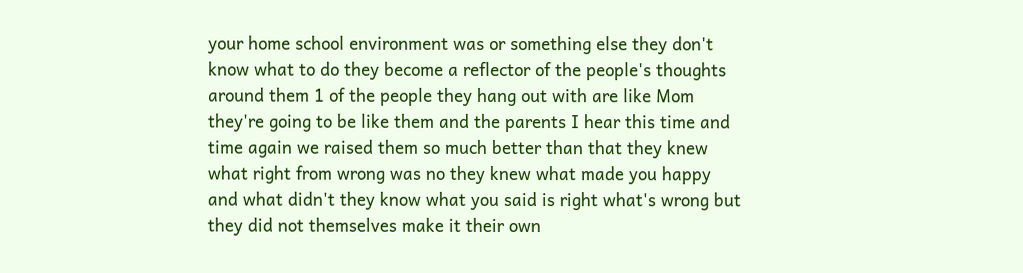your home school environment was or something else they don't know what to do they become a reflector of the people's thoughts around them 1 of the people they hang out with are like Mom they're going to be like them and the parents I hear this time and time again we raised them so much better than that they knew what right from wrong was no they knew what made you happy and what didn't they know what you said is right what's wrong but they did not themselves make it their own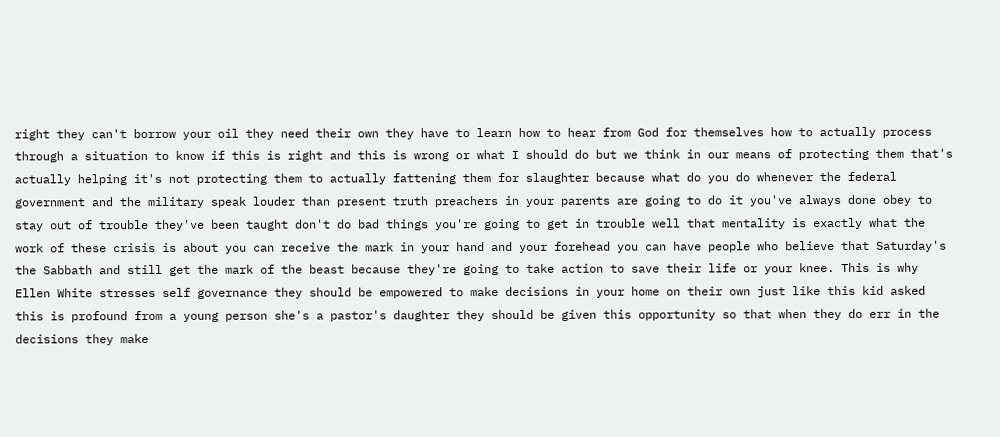right they can't borrow your oil they need their own they have to learn how to hear from God for themselves how to actually process through a situation to know if this is right and this is wrong or what I should do but we think in our means of protecting them that's actually helping it's not protecting them to actually fattening them for slaughter because what do you do whenever the federal government and the military speak louder than present truth preachers in your parents are going to do it you've always done obey to stay out of trouble they've been taught don't do bad things you're going to get in trouble well that mentality is exactly what the work of these crisis is about you can receive the mark in your hand and your forehead you can have people who believe that Saturday's the Sabbath and still get the mark of the beast because they're going to take action to save their life or your knee. This is why Ellen White stresses self governance they should be empowered to make decisions in your home on their own just like this kid asked this is profound from a young person she's a pastor's daughter they should be given this opportunity so that when they do err in the decisions they make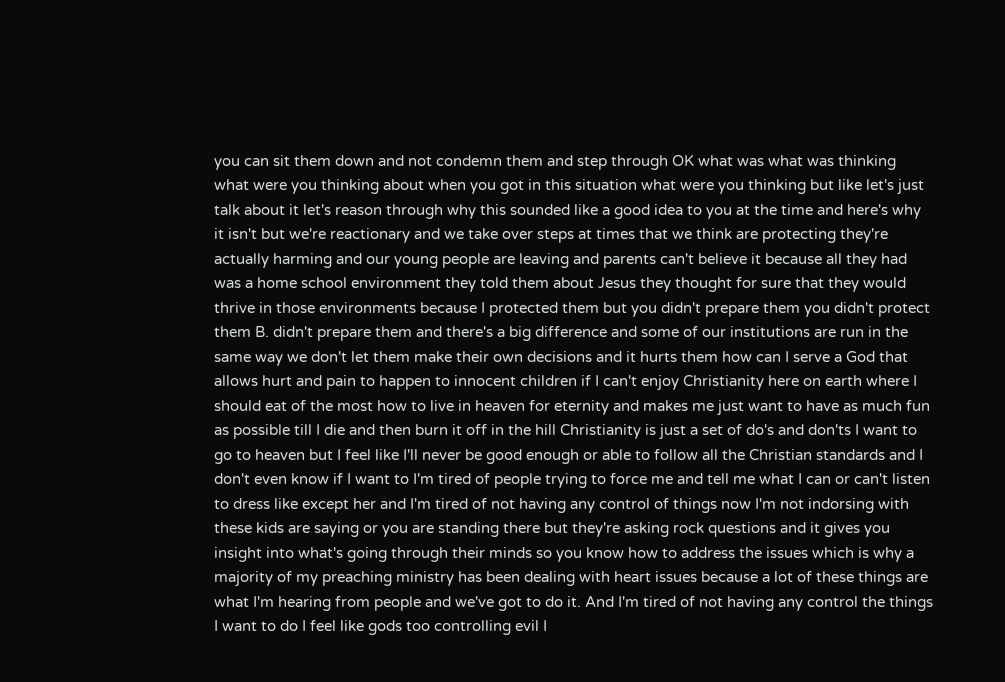you can sit them down and not condemn them and step through OK what was what was thinking what were you thinking about when you got in this situation what were you thinking but like let's just talk about it let's reason through why this sounded like a good idea to you at the time and here's why it isn't but we're reactionary and we take over steps at times that we think are protecting they're actually harming and our young people are leaving and parents can't believe it because all they had was a home school environment they told them about Jesus they thought for sure that they would thrive in those environments because I protected them but you didn't prepare them you didn't protect them B. didn't prepare them and there's a big difference and some of our institutions are run in the same way we don't let them make their own decisions and it hurts them how can I serve a God that allows hurt and pain to happen to innocent children if I can't enjoy Christianity here on earth where I should eat of the most how to live in heaven for eternity and makes me just want to have as much fun as possible till I die and then burn it off in the hill Christianity is just a set of do's and don'ts I want to go to heaven but I feel like I'll never be good enough or able to follow all the Christian standards and I don't even know if I want to I'm tired of people trying to force me and tell me what I can or can't listen to dress like except her and I'm tired of not having any control of things now I'm not indorsing with these kids are saying or you are standing there but they're asking rock questions and it gives you insight into what's going through their minds so you know how to address the issues which is why a majority of my preaching ministry has been dealing with heart issues because a lot of these things are what I'm hearing from people and we've got to do it. And I'm tired of not having any control the things I want to do I feel like gods too controlling evil I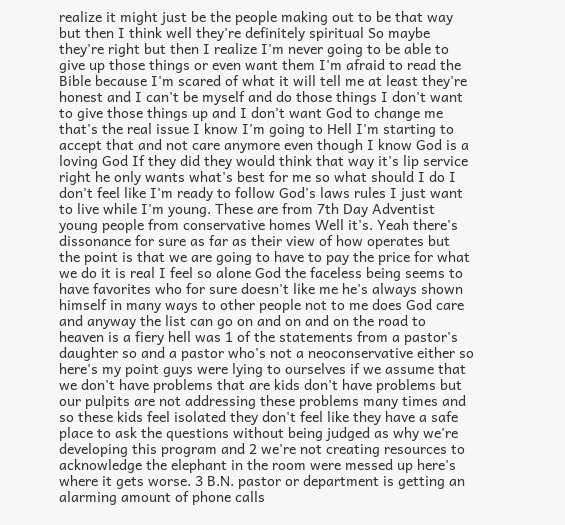realize it might just be the people making out to be that way but then I think well they're definitely spiritual So maybe they're right but then I realize I'm never going to be able to give up those things or even want them I'm afraid to read the Bible because I'm scared of what it will tell me at least they're honest and I can't be myself and do those things I don't want to give those things up and I don't want God to change me that's the real issue I know I'm going to Hell I'm starting to accept that and not care anymore even though I know God is a loving God If they did they would think that way it's lip service right he only wants what's best for me so what should I do I don't feel like I'm ready to follow God's laws rules I just want to live while I'm young. These are from 7th Day Adventist young people from conservative homes Well it's. Yeah there's dissonance for sure as far as their view of how operates but the point is that we are going to have to pay the price for what we do it is real I feel so alone God the faceless being seems to have favorites who for sure doesn't like me he's always shown himself in many ways to other people not to me does God care and anyway the list can go on and on and on the road to heaven is a fiery hell was 1 of the statements from a pastor's daughter so and a pastor who's not a neoconservative either so here's my point guys were lying to ourselves if we assume that we don't have problems that are kids don't have problems but our pulpits are not addressing these problems many times and so these kids feel isolated they don't feel like they have a safe place to ask the questions without being judged as why we're developing this program and 2 we're not creating resources to acknowledge the elephant in the room were messed up here's where it gets worse. 3 B.N. pastor or department is getting an alarming amount of phone calls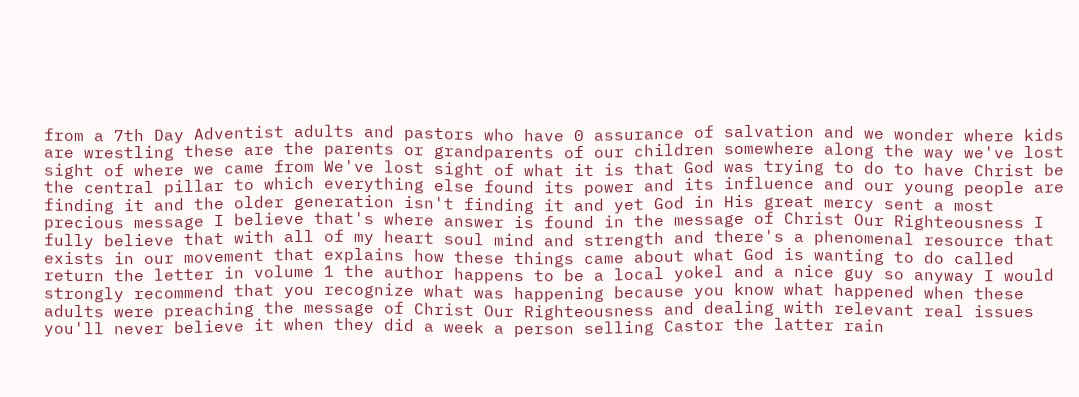from a 7th Day Adventist adults and pastors who have 0 assurance of salvation and we wonder where kids are wrestling these are the parents or grandparents of our children somewhere along the way we've lost sight of where we came from We've lost sight of what it is that God was trying to do to have Christ be the central pillar to which everything else found its power and its influence and our young people are finding it and the older generation isn't finding it and yet God in His great mercy sent a most precious message I believe that's where answer is found in the message of Christ Our Righteousness I fully believe that with all of my heart soul mind and strength and there's a phenomenal resource that exists in our movement that explains how these things came about what God is wanting to do called return the letter in volume 1 the author happens to be a local yokel and a nice guy so anyway I would strongly recommend that you recognize what was happening because you know what happened when these adults were preaching the message of Christ Our Righteousness and dealing with relevant real issues you'll never believe it when they did a week a person selling Castor the latter rain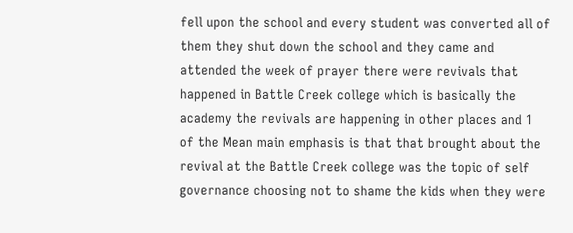fell upon the school and every student was converted all of them they shut down the school and they came and attended the week of prayer there were revivals that happened in Battle Creek college which is basically the academy the revivals are happening in other places and 1 of the Mean main emphasis is that that brought about the revival at the Battle Creek college was the topic of self governance choosing not to shame the kids when they were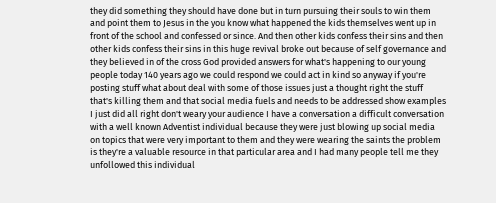they did something they should have done but in turn pursuing their souls to win them and point them to Jesus in the you know what happened the kids themselves went up in front of the school and confessed or since. And then other kids confess their sins and then other kids confess their sins in this huge revival broke out because of self governance and they believed in of the cross God provided answers for what's happening to our young people today 140 years ago we could respond we could act in kind so anyway if you're posting stuff what about deal with some of those issues just a thought right the stuff that's killing them and that social media fuels and needs to be addressed show examples I just did all right don't weary your audience I have a conversation a difficult conversation with a well known Adventist individual because they were just blowing up social media on topics that were very important to them and they were wearing the saints the problem is they're a valuable resource in that particular area and I had many people tell me they unfollowed this individual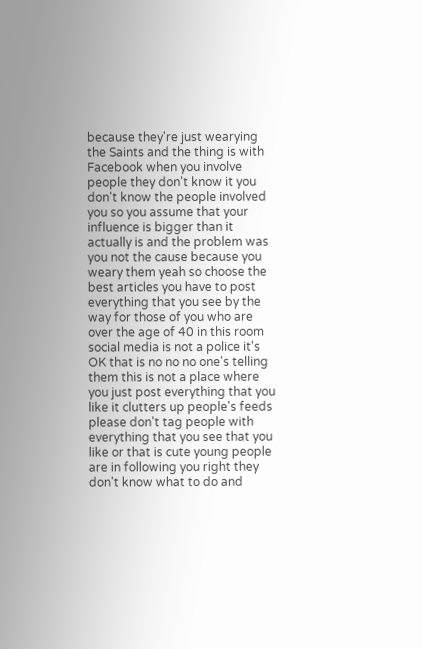because they're just wearying the Saints and the thing is with Facebook when you involve people they don't know it you don't know the people involved you so you assume that your influence is bigger than it actually is and the problem was you not the cause because you weary them yeah so choose the best articles you have to post everything that you see by the way for those of you who are over the age of 40 in this room social media is not a police it's OK that is no no no one's telling them this is not a place where you just post everything that you like it clutters up people's feeds please don't tag people with everything that you see that you like or that is cute young people are in following you right they don't know what to do and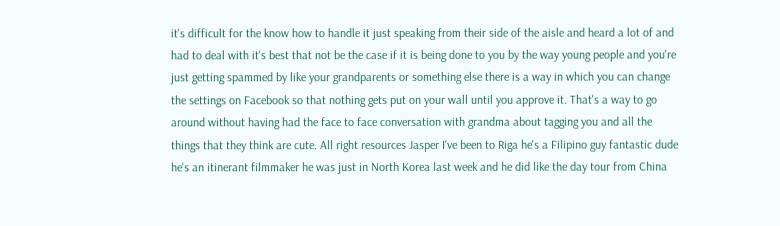it's difficult for the know how to handle it just speaking from their side of the aisle and heard a lot of and had to deal with it's best that not be the case if it is being done to you by the way young people and you're just getting spammed by like your grandparents or something else there is a way in which you can change the settings on Facebook so that nothing gets put on your wall until you approve it. That's a way to go around without having had the face to face conversation with grandma about tagging you and all the things that they think are cute. All right resources Jasper I've been to Riga he's a Filipino guy fantastic dude he's an itinerant filmmaker he was just in North Korea last week and he did like the day tour from China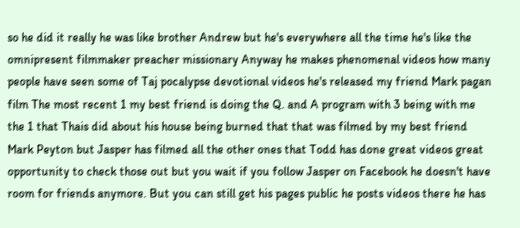so he did it really he was like brother Andrew but he's everywhere all the time he's like the omnipresent filmmaker preacher missionary Anyway he makes phenomenal videos how many people have seen some of Taj pocalypse devotional videos he's released my friend Mark pagan film The most recent 1 my best friend is doing the Q. and A program with 3 being with me the 1 that Thais did about his house being burned that that was filmed by my best friend Mark Peyton but Jasper has filmed all the other ones that Todd has done great videos great opportunity to check those out but you wait if you follow Jasper on Facebook he doesn't have room for friends anymore. But you can still get his pages public he posts videos there he has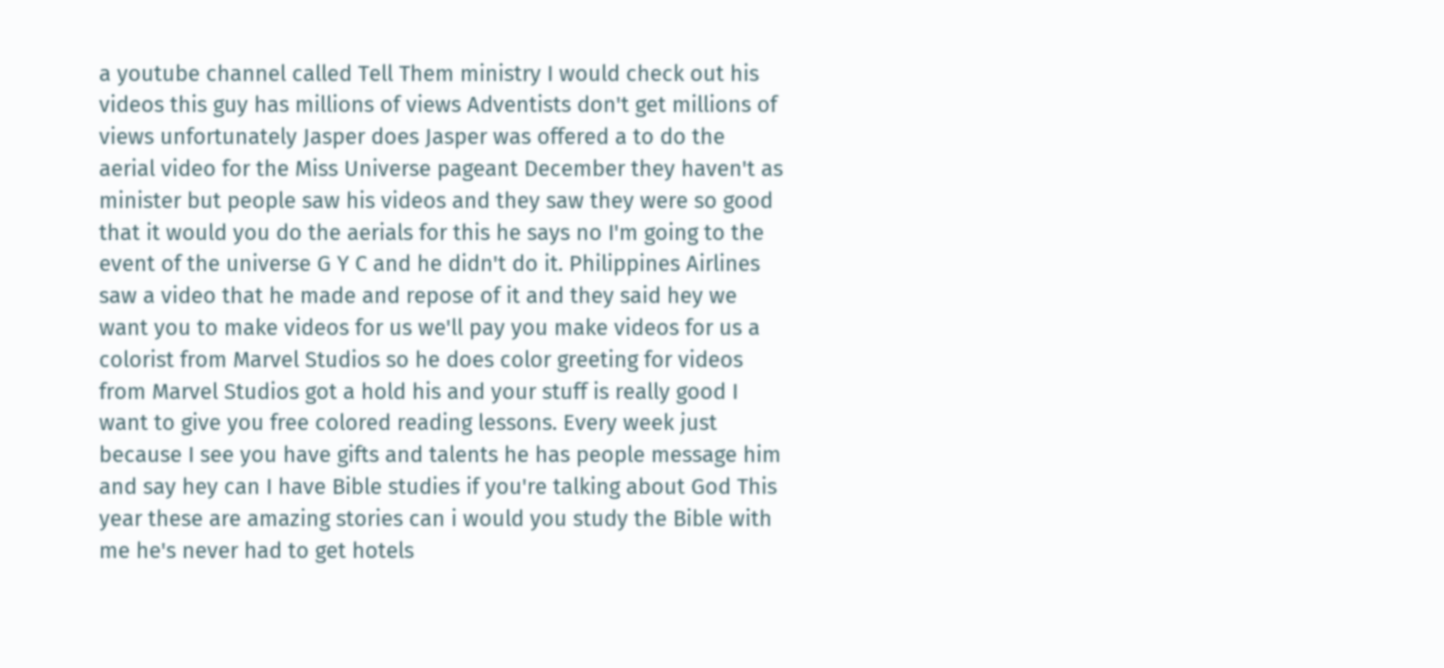a youtube channel called Tell Them ministry I would check out his videos this guy has millions of views Adventists don't get millions of views unfortunately Jasper does Jasper was offered a to do the aerial video for the Miss Universe pageant December they haven't as minister but people saw his videos and they saw they were so good that it would you do the aerials for this he says no I'm going to the event of the universe G Y C and he didn't do it. Philippines Airlines saw a video that he made and repose of it and they said hey we want you to make videos for us we'll pay you make videos for us a colorist from Marvel Studios so he does color greeting for videos from Marvel Studios got a hold his and your stuff is really good I want to give you free colored reading lessons. Every week just because I see you have gifts and talents he has people message him and say hey can I have Bible studies if you're talking about God This year these are amazing stories can i would you study the Bible with me he's never had to get hotels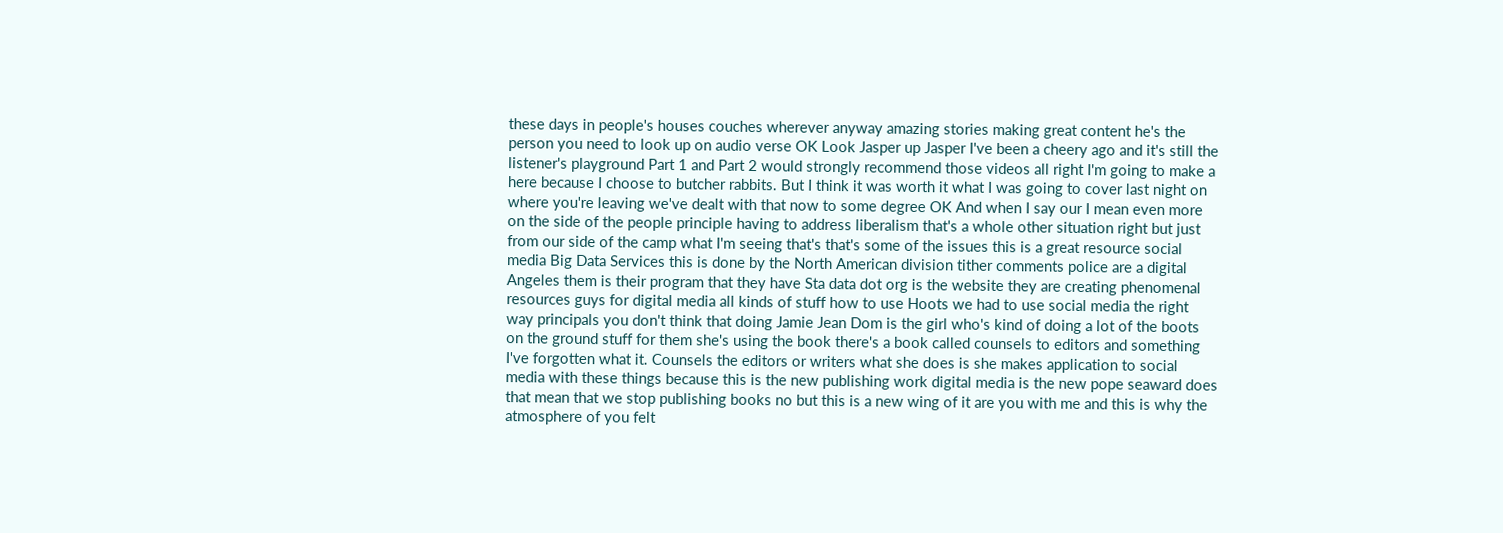these days in people's houses couches wherever anyway amazing stories making great content he's the person you need to look up on audio verse OK Look Jasper up Jasper I've been a cheery ago and it's still the listener's playground Part 1 and Part 2 would strongly recommend those videos all right I'm going to make a here because I choose to butcher rabbits. But I think it was worth it what I was going to cover last night on where you're leaving we've dealt with that now to some degree OK And when I say our I mean even more on the side of the people principle having to address liberalism that's a whole other situation right but just from our side of the camp what I'm seeing that's that's some of the issues this is a great resource social media Big Data Services this is done by the North American division tither comments police are a digital Angeles them is their program that they have Sta data dot org is the website they are creating phenomenal resources guys for digital media all kinds of stuff how to use Hoots we had to use social media the right way principals you don't think that doing Jamie Jean Dom is the girl who's kind of doing a lot of the boots on the ground stuff for them she's using the book there's a book called counsels to editors and something I've forgotten what it. Counsels the editors or writers what she does is she makes application to social media with these things because this is the new publishing work digital media is the new pope seaward does that mean that we stop publishing books no but this is a new wing of it are you with me and this is why the atmosphere of you felt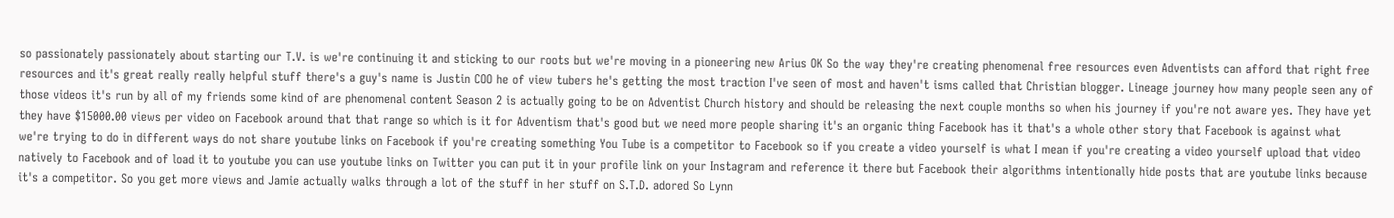so passionately passionately about starting our T.V. is we're continuing it and sticking to our roots but we're moving in a pioneering new Arius OK So the way they're creating phenomenal free resources even Adventists can afford that right free resources and it's great really really helpful stuff there's a guy's name is Justin COO he of view tubers he's getting the most traction I've seen of most and haven't isms called that Christian blogger. Lineage journey how many people seen any of those videos it's run by all of my friends some kind of are phenomenal content Season 2 is actually going to be on Adventist Church history and should be releasing the next couple months so when his journey if you're not aware yes. They have yet they have $15000.00 views per video on Facebook around that that range so which is it for Adventism that's good but we need more people sharing it's an organic thing Facebook has it that's a whole other story that Facebook is against what we're trying to do in different ways do not share youtube links on Facebook if you're creating something You Tube is a competitor to Facebook so if you create a video yourself is what I mean if you're creating a video yourself upload that video natively to Facebook and of load it to youtube you can use youtube links on Twitter you can put it in your profile link on your Instagram and reference it there but Facebook their algorithms intentionally hide posts that are youtube links because it's a competitor. So you get more views and Jamie actually walks through a lot of the stuff in her stuff on S.T.D. adored So Lynn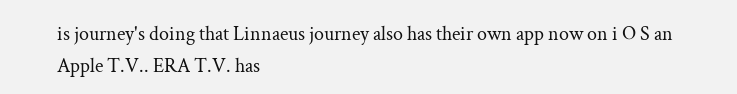is journey's doing that Linnaeus journey also has their own app now on i O S an Apple T.V.. ERA T.V. has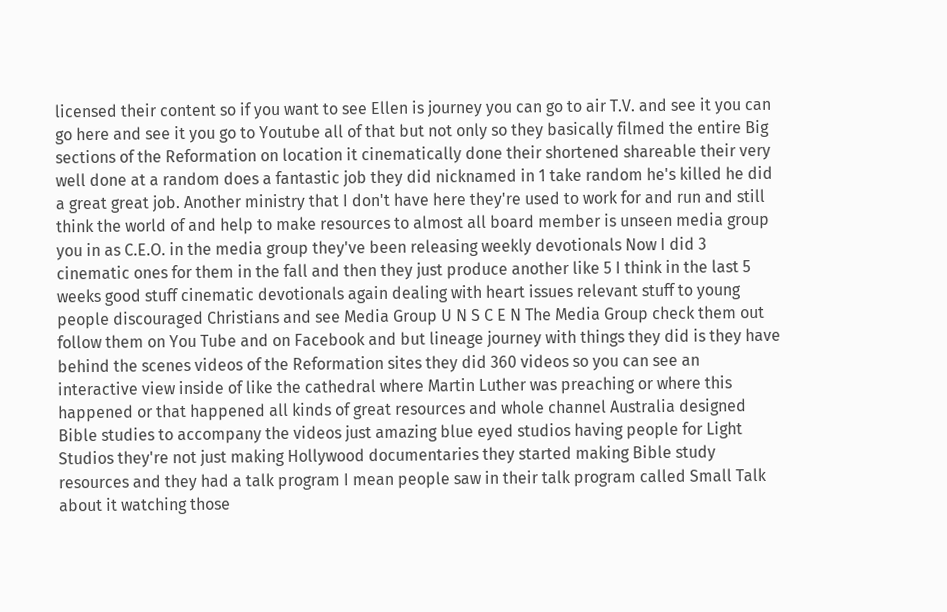licensed their content so if you want to see Ellen is journey you can go to air T.V. and see it you can go here and see it you go to Youtube all of that but not only so they basically filmed the entire Big sections of the Reformation on location it cinematically done their shortened shareable their very well done at a random does a fantastic job they did nicknamed in 1 take random he's killed he did a great great job. Another ministry that I don't have here they're used to work for and run and still think the world of and help to make resources to almost all board member is unseen media group you in as C.E.O. in the media group they've been releasing weekly devotionals Now I did 3 cinematic ones for them in the fall and then they just produce another like 5 I think in the last 5 weeks good stuff cinematic devotionals again dealing with heart issues relevant stuff to young people discouraged Christians and see Media Group U N S C E N The Media Group check them out follow them on You Tube and on Facebook and but lineage journey with things they did is they have behind the scenes videos of the Reformation sites they did 360 videos so you can see an interactive view inside of like the cathedral where Martin Luther was preaching or where this happened or that happened all kinds of great resources and whole channel Australia designed Bible studies to accompany the videos just amazing blue eyed studios having people for Light Studios they're not just making Hollywood documentaries they started making Bible study resources and they had a talk program I mean people saw in their talk program called Small Talk about it watching those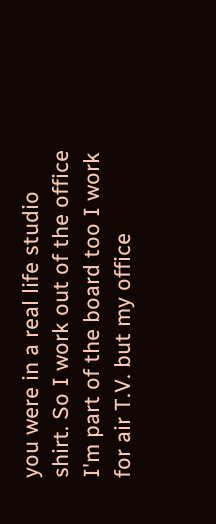you were in a real life studio shirt. So I work out of the office I'm part of the board too I work for air T.V. but my office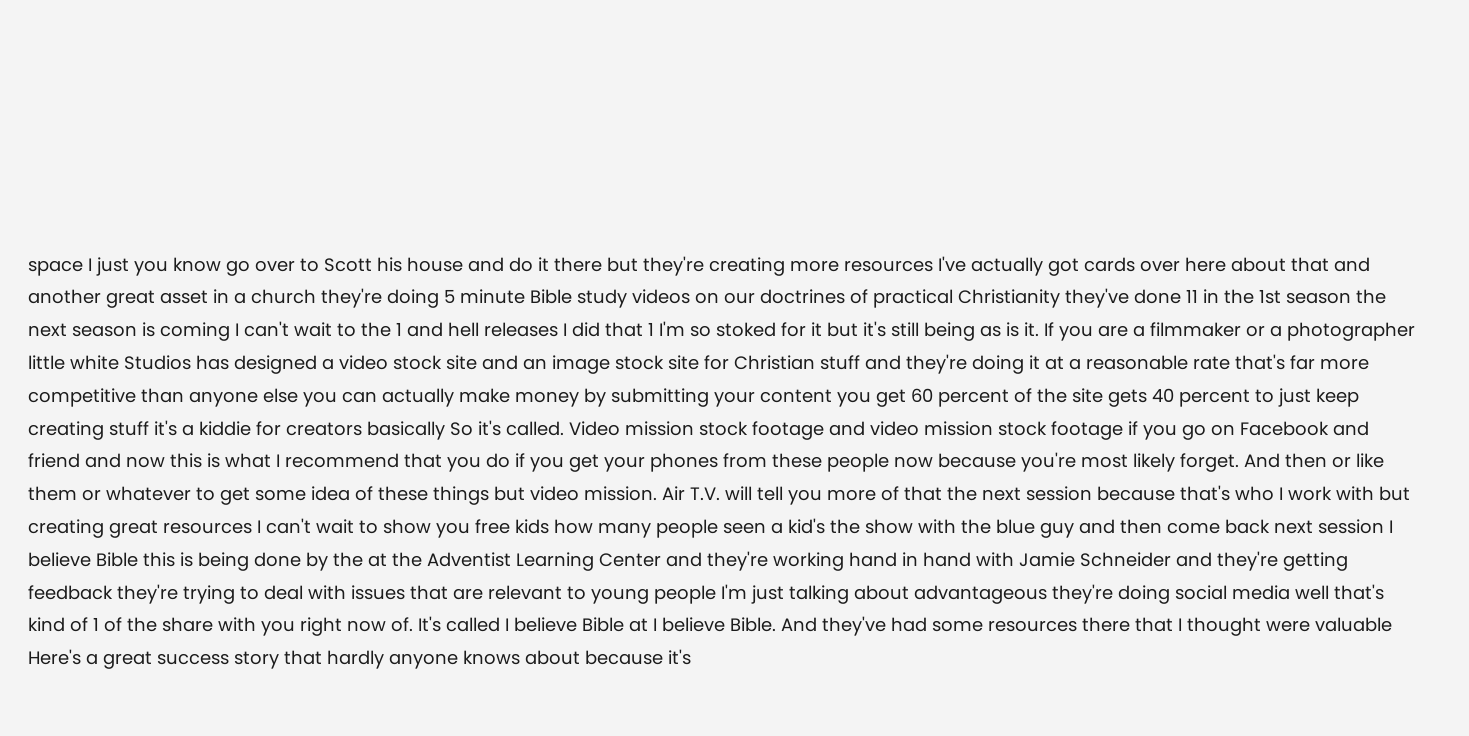space I just you know go over to Scott his house and do it there but they're creating more resources I've actually got cards over here about that and another great asset in a church they're doing 5 minute Bible study videos on our doctrines of practical Christianity they've done 11 in the 1st season the next season is coming I can't wait to the 1 and hell releases I did that 1 I'm so stoked for it but it's still being as is it. If you are a filmmaker or a photographer little white Studios has designed a video stock site and an image stock site for Christian stuff and they're doing it at a reasonable rate that's far more competitive than anyone else you can actually make money by submitting your content you get 60 percent of the site gets 40 percent to just keep creating stuff it's a kiddie for creators basically So it's called. Video mission stock footage and video mission stock footage if you go on Facebook and friend and now this is what I recommend that you do if you get your phones from these people now because you're most likely forget. And then or like them or whatever to get some idea of these things but video mission. Air T.V. will tell you more of that the next session because that's who I work with but creating great resources I can't wait to show you free kids how many people seen a kid's the show with the blue guy and then come back next session I believe Bible this is being done by the at the Adventist Learning Center and they're working hand in hand with Jamie Schneider and they're getting feedback they're trying to deal with issues that are relevant to young people I'm just talking about advantageous they're doing social media well that's kind of 1 of the share with you right now of. It's called I believe Bible at I believe Bible. And they've had some resources there that I thought were valuable Here's a great success story that hardly anyone knows about because it's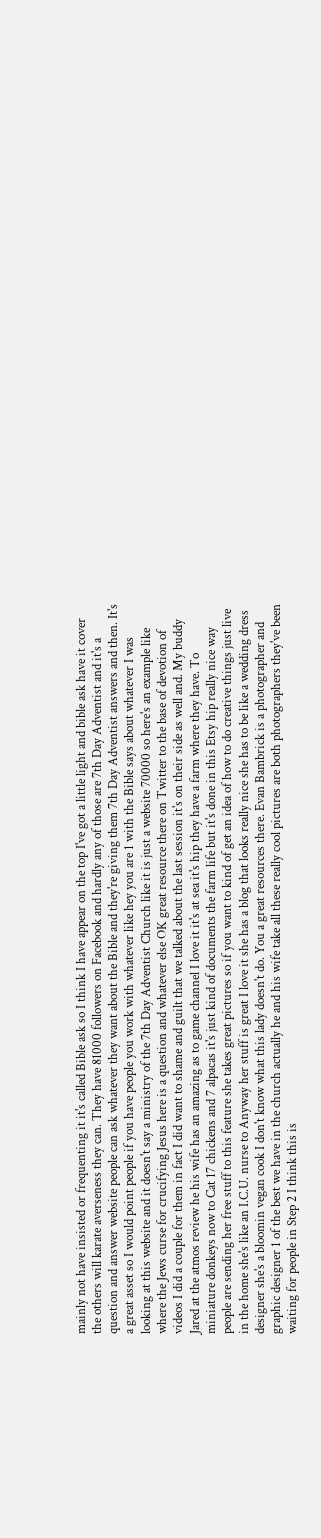mainly not have insisted or frequenting it it's called Bible ask so I think I have appear on the top I've got a little light and bible ask have it cover the others will karate averseness they can. They have 81000 followers on Facebook and hardly any of those are 7th Day Adventist and it's a question and answer website people can ask whatever they want about the Bible and they're giving them 7th Day Adventist answers and then. It's a great asset so I would point people if you have people you work with whatever like hey you are 1 with the Bible says about whatever I was looking at this website and it doesn't say a ministry of the 7th Day Adventist Church like it is just a website 70000 so here's an example like where the Jews curse for crucifying Jesus here is a question and whatever else OK great resource there on Twitter to the base of devotion of videos I did a couple for them in fact I did want to shame and guilt that we talked about the last session it's on their side as well and. My buddy Jared at the atmos review he his wife has an amazing as to game channel I love it it's at sea it's hip they have a farm where they have. To miniature donkeys now to Cat 17 chickens and 7 alpacas it's just kind of documents the farm life but it's done in this Etsy hip really nice way people are sending her free stuff to this feature she takes great pictures so if you want to kind of get an idea of how to do creative things just live in the home she's like an I.C.U. nurse to Anyway her stuff is great I love it she has a blog that looks really nice she has to be like a wedding dress designer she's a bloomin vegan cook I don't know what this lady doesn't do. You a great resources there. Evan Bambrick is a photographer and graphic designer 1 of the best we have in the church actually he and his wife take all these really cool pictures are both photographers they've been waiting for people in Step 2 I think this is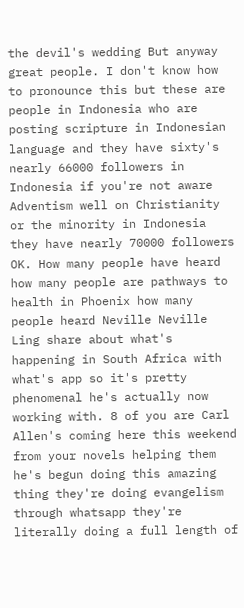the devil's wedding But anyway great people. I don't know how to pronounce this but these are people in Indonesia who are posting scripture in Indonesian language and they have sixty's nearly 66000 followers in Indonesia if you're not aware Adventism well on Christianity or the minority in Indonesia they have nearly 70000 followers OK. How many people have heard how many people are pathways to health in Phoenix how many people heard Neville Neville Ling share about what's happening in South Africa with what's app so it's pretty phenomenal he's actually now working with. 8 of you are Carl Allen's coming here this weekend from your novels helping them he's begun doing this amazing thing they're doing evangelism through whatsapp they're literally doing a full length of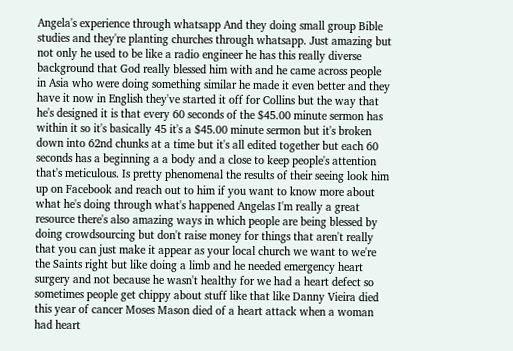Angela's experience through whatsapp And they doing small group Bible studies and they're planting churches through whatsapp. Just amazing but not only he used to be like a radio engineer he has this really diverse background that God really blessed him with and he came across people in Asia who were doing something similar he made it even better and they have it now in English they've started it off for Collins but the way that he's designed it is that every 60 seconds of the $45.00 minute sermon has within it so it's basically 45 it's a $45.00 minute sermon but it's broken down into 62nd chunks at a time but it's all edited together but each 60 seconds has a beginning a a body and a close to keep people's attention that's meticulous. Is pretty phenomenal the results of their seeing look him up on Facebook and reach out to him if you want to know more about what he's doing through what's happened Angelas I'm really a great resource there's also amazing ways in which people are being blessed by doing crowdsourcing but don't raise money for things that aren't really that you can just make it appear as your local church we want to we're the Saints right but like doing a limb and he needed emergency heart surgery and not because he wasn't healthy for we had a heart defect so sometimes people get chippy about stuff like that like Danny Vieira died this year of cancer Moses Mason died of a heart attack when a woman had heart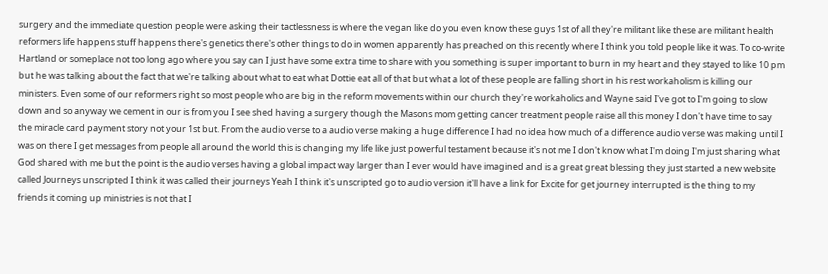surgery and the immediate question people were asking their tactlessness is where the vegan like do you even know these guys 1st of all they're militant like these are militant health reformers life happens stuff happens there's genetics there's other things to do in women apparently has preached on this recently where I think you told people like it was. To co-write Hartland or someplace not too long ago where you say can I just have some extra time to share with you something is super important to burn in my heart and they stayed to like 10 pm but he was talking about the fact that we're talking about what to eat what Dottie eat all of that but what a lot of these people are falling short in his rest workaholism is killing our ministers. Even some of our reformers right so most people who are big in the reform movements within our church they're workaholics and Wayne said I've got to I'm going to slow down and so anyway we cement in our is from you I see shed having a surgery though the Masons mom getting cancer treatment people raise all this money I don't have time to say the miracle card payment story not your 1st but. From the audio verse to a audio verse making a huge difference I had no idea how much of a difference audio verse was making until I was on there I get messages from people all around the world this is changing my life like just powerful testament because it's not me I don't know what I'm doing I'm just sharing what God shared with me but the point is the audio verses having a global impact way larger than I ever would have imagined and is a great great blessing they just started a new website called Journeys unscripted I think it was called their journeys Yeah I think it's unscripted go to audio version it'll have a link for Excite for get journey interrupted is the thing to my friends it coming up ministries is not that I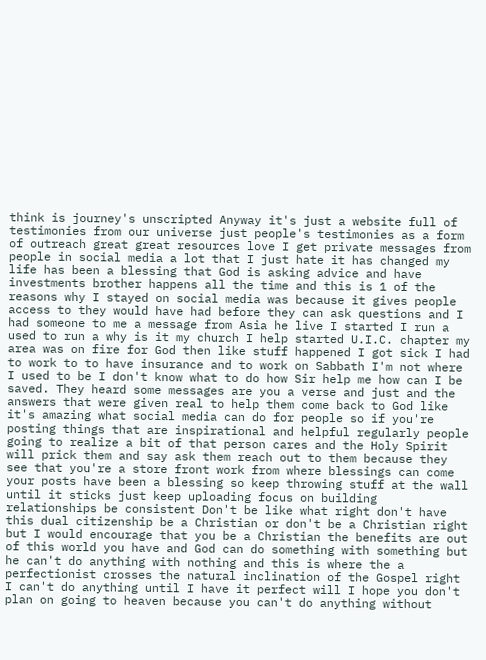think is journey's unscripted Anyway it's just a website full of testimonies from our universe just people's testimonies as a form of outreach great great resources love I get private messages from people in social media a lot that I just hate it has changed my life has been a blessing that God is asking advice and have investments brother happens all the time and this is 1 of the reasons why I stayed on social media was because it gives people access to they would have had before they can ask questions and I had someone to me a message from Asia he live I started I run a used to run a why is it my church I help started U.I.C. chapter my area was on fire for God then like stuff happened I got sick I had to work to to have insurance and to work on Sabbath I'm not where I used to be I don't know what to do how Sir help me how can I be saved. They heard some messages are you a verse and just and the answers that were given real to help them come back to God like it's amazing what social media can do for people so if you're posting things that are inspirational and helpful regularly people going to realize a bit of that person cares and the Holy Spirit will prick them and say ask them reach out to them because they see that you're a store front work from where blessings can come your posts have been a blessing so keep throwing stuff at the wall until it sticks just keep uploading focus on building relationships be consistent Don't be like what right don't have this dual citizenship be a Christian or don't be a Christian right but I would encourage that you be a Christian the benefits are out of this world you have and God can do something with something but he can't do anything with nothing and this is where the a perfectionist crosses the natural inclination of the Gospel right I can't do anything until I have it perfect will I hope you don't plan on going to heaven because you can't do anything without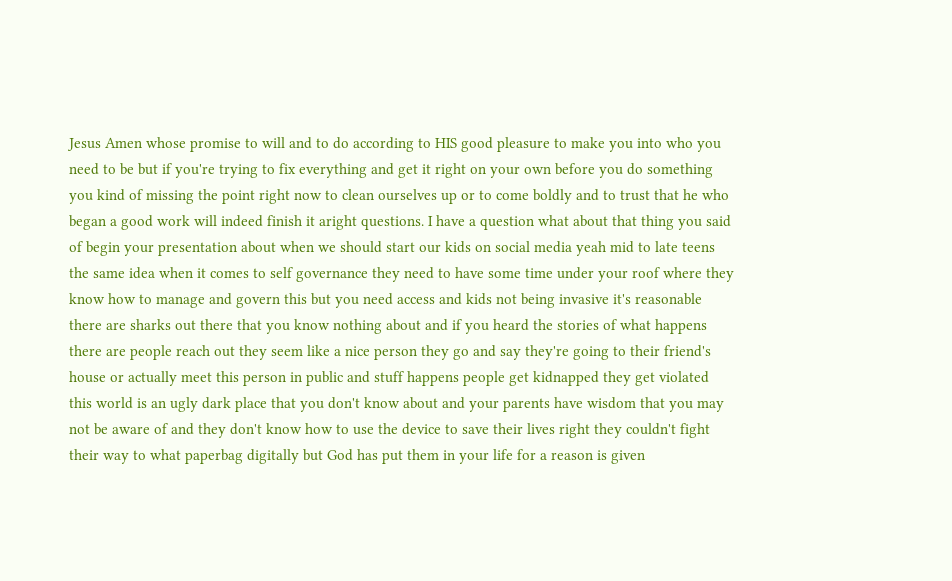Jesus Amen whose promise to will and to do according to HIS good pleasure to make you into who you need to be but if you're trying to fix everything and get it right on your own before you do something you kind of missing the point right now to clean ourselves up or to come boldly and to trust that he who began a good work will indeed finish it aright questions. I have a question what about that thing you said of begin your presentation about when we should start our kids on social media yeah mid to late teens the same idea when it comes to self governance they need to have some time under your roof where they know how to manage and govern this but you need access and kids not being invasive it's reasonable there are sharks out there that you know nothing about and if you heard the stories of what happens there are people reach out they seem like a nice person they go and say they're going to their friend's house or actually meet this person in public and stuff happens people get kidnapped they get violated this world is an ugly dark place that you don't know about and your parents have wisdom that you may not be aware of and they don't know how to use the device to save their lives right they couldn't fight their way to what paperbag digitally but God has put them in your life for a reason is given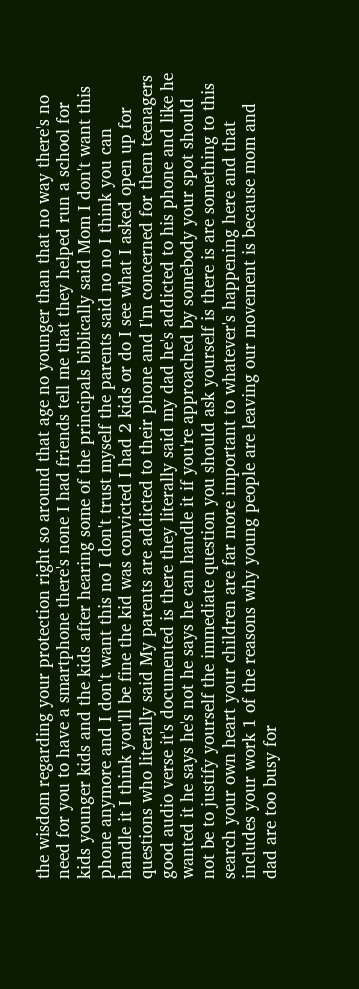the wisdom regarding your protection right so around that age no younger than that no way there's no need for you to have a smartphone there's none I had friends tell me that they helped run a school for kids younger kids and the kids after hearing some of the principals biblically said Mom I don't want this phone anymore and I don't want this no I don't trust myself the parents said no no I think you can handle it I think you'll be fine the kid was convicted I had 2 kids or do I see what I asked open up for questions who literally said My parents are addicted to their phone and I'm concerned for them teenagers good audio verse it's documented is there they literally said my dad he's addicted to his phone and like he wanted it he says he's not he says he can handle it if you're approached by somebody your spot should not be to justify yourself the immediate question you should ask yourself is there is are something to this search your own heart your children are far more important to whatever's happening here and that includes your work 1 of the reasons why young people are leaving our movement is because mom and dad are too busy for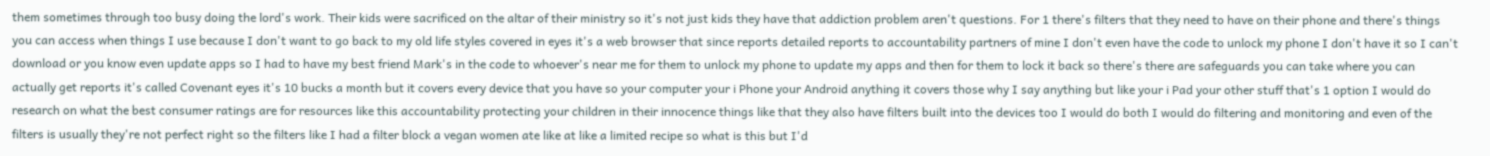them sometimes through too busy doing the lord's work. Their kids were sacrificed on the altar of their ministry so it's not just kids they have that addiction problem aren't questions. For 1 there's filters that they need to have on their phone and there's things you can access when things I use because I don't want to go back to my old life styles covered in eyes it's a web browser that since reports detailed reports to accountability partners of mine I don't even have the code to unlock my phone I don't have it so I can't download or you know even update apps so I had to have my best friend Mark's in the code to whoever's near me for them to unlock my phone to update my apps and then for them to lock it back so there's there are safeguards you can take where you can actually get reports it's called Covenant eyes it's 10 bucks a month but it covers every device that you have so your computer your i Phone your Android anything it covers those why I say anything but like your i Pad your other stuff that's 1 option I would do research on what the best consumer ratings are for resources like this accountability protecting your children in their innocence things like that they also have filters built into the devices too I would do both I would do filtering and monitoring and even of the filters is usually they're not perfect right so the filters like I had a filter block a vegan women ate like at like a limited recipe so what is this but I'd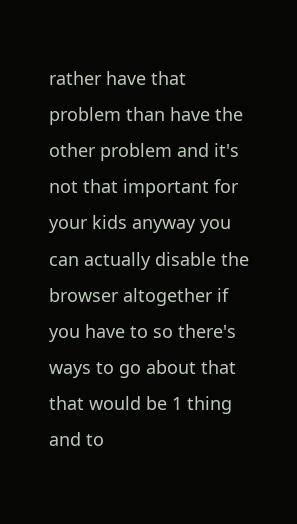rather have that problem than have the other problem and it's not that important for your kids anyway you can actually disable the browser altogether if you have to so there's ways to go about that that would be 1 thing and to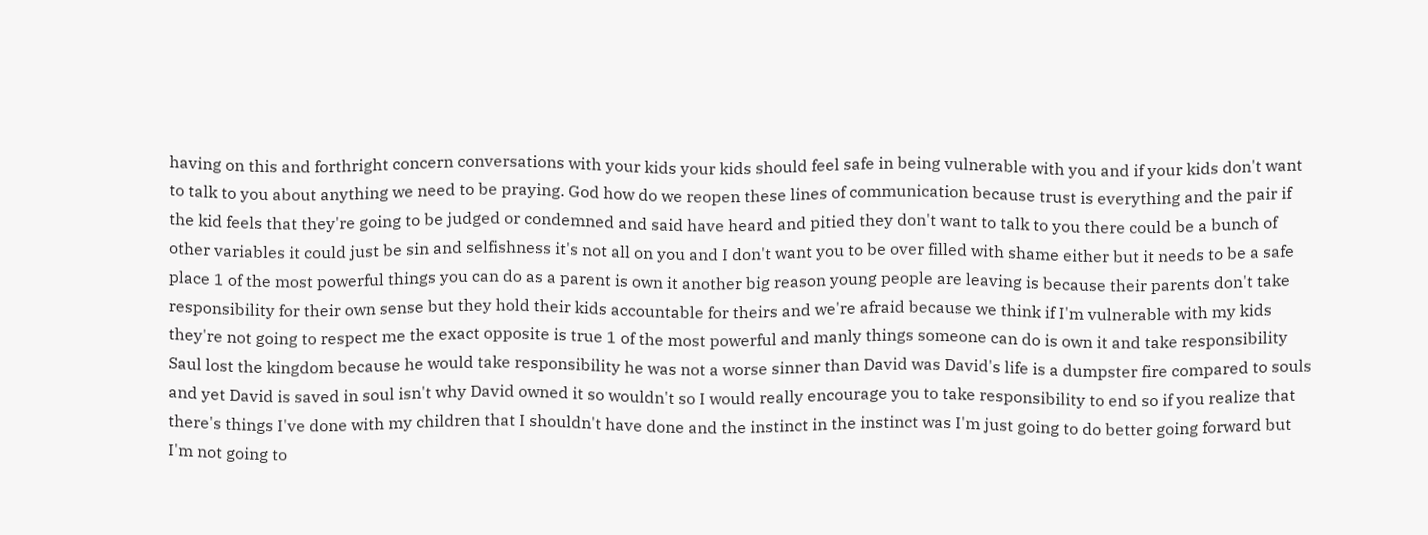having on this and forthright concern conversations with your kids your kids should feel safe in being vulnerable with you and if your kids don't want to talk to you about anything we need to be praying. God how do we reopen these lines of communication because trust is everything and the pair if the kid feels that they're going to be judged or condemned and said have heard and pitied they don't want to talk to you there could be a bunch of other variables it could just be sin and selfishness it's not all on you and I don't want you to be over filled with shame either but it needs to be a safe place 1 of the most powerful things you can do as a parent is own it another big reason young people are leaving is because their parents don't take responsibility for their own sense but they hold their kids accountable for theirs and we're afraid because we think if I'm vulnerable with my kids they're not going to respect me the exact opposite is true 1 of the most powerful and manly things someone can do is own it and take responsibility Saul lost the kingdom because he would take responsibility he was not a worse sinner than David was David's life is a dumpster fire compared to souls and yet David is saved in soul isn't why David owned it so wouldn't so I would really encourage you to take responsibility to end so if you realize that there's things I've done with my children that I shouldn't have done and the instinct in the instinct was I'm just going to do better going forward but I'm not going to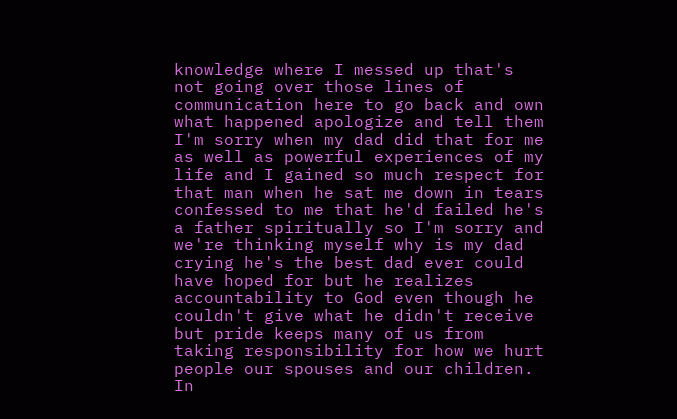knowledge where I messed up that's not going over those lines of communication here to go back and own what happened apologize and tell them I'm sorry when my dad did that for me as well as powerful experiences of my life and I gained so much respect for that man when he sat me down in tears confessed to me that he'd failed he's a father spiritually so I'm sorry and we're thinking myself why is my dad crying he's the best dad ever could have hoped for but he realizes accountability to God even though he couldn't give what he didn't receive but pride keeps many of us from taking responsibility for how we hurt people our spouses and our children. In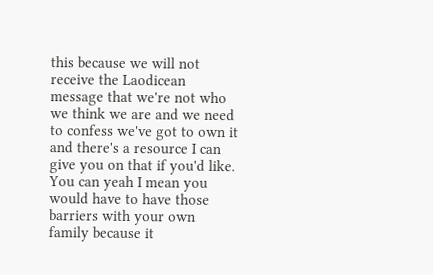this because we will not receive the Laodicean message that we're not who we think we are and we need to confess we've got to own it and there's a resource I can give you on that if you'd like. You can yeah I mean you would have to have those barriers with your own family because it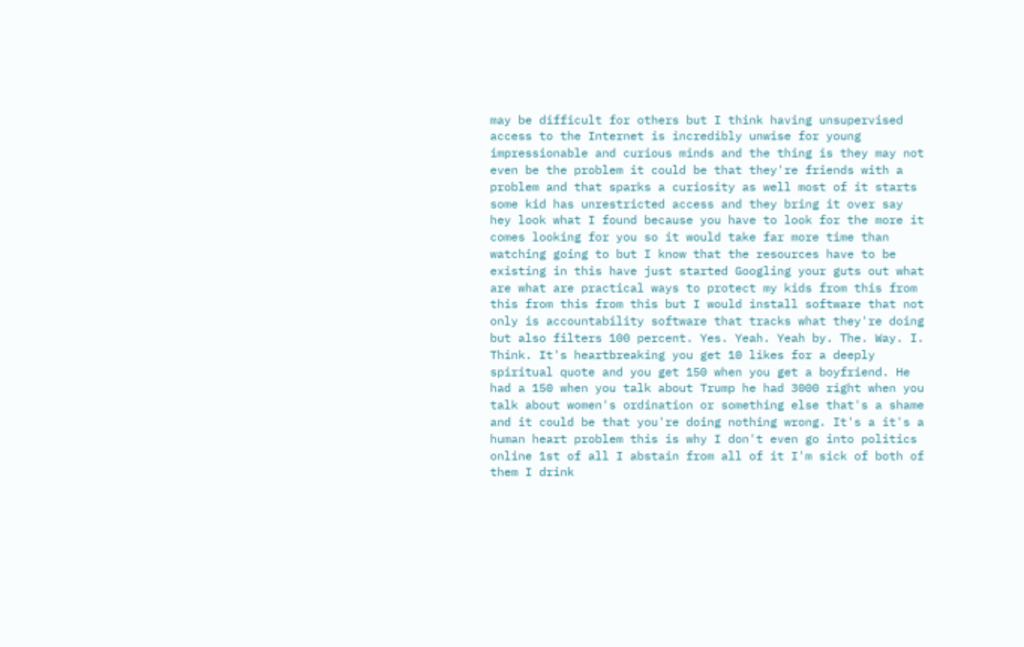may be difficult for others but I think having unsupervised access to the Internet is incredibly unwise for young impressionable and curious minds and the thing is they may not even be the problem it could be that they're friends with a problem and that sparks a curiosity as well most of it starts some kid has unrestricted access and they bring it over say hey look what I found because you have to look for the more it comes looking for you so it would take far more time than watching going to but I know that the resources have to be existing in this have just started Googling your guts out what are what are practical ways to protect my kids from this from this from this from this but I would install software that not only is accountability software that tracks what they're doing but also filters 100 percent. Yes. Yeah. Yeah by. The. Way. I. Think. It's heartbreaking you get 10 likes for a deeply spiritual quote and you get 150 when you get a boyfriend. He had a 150 when you talk about Trump he had 3000 right when you talk about women's ordination or something else that's a shame and it could be that you're doing nothing wrong. It's a it's a human heart problem this is why I don't even go into politics online 1st of all I abstain from all of it I'm sick of both of them I drink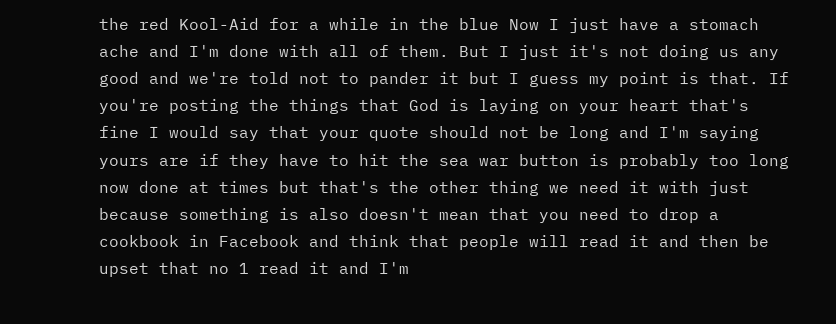the red Kool-Aid for a while in the blue Now I just have a stomach ache and I'm done with all of them. But I just it's not doing us any good and we're told not to pander it but I guess my point is that. If you're posting the things that God is laying on your heart that's fine I would say that your quote should not be long and I'm saying yours are if they have to hit the sea war button is probably too long now done at times but that's the other thing we need it with just because something is also doesn't mean that you need to drop a cookbook in Facebook and think that people will read it and then be upset that no 1 read it and I'm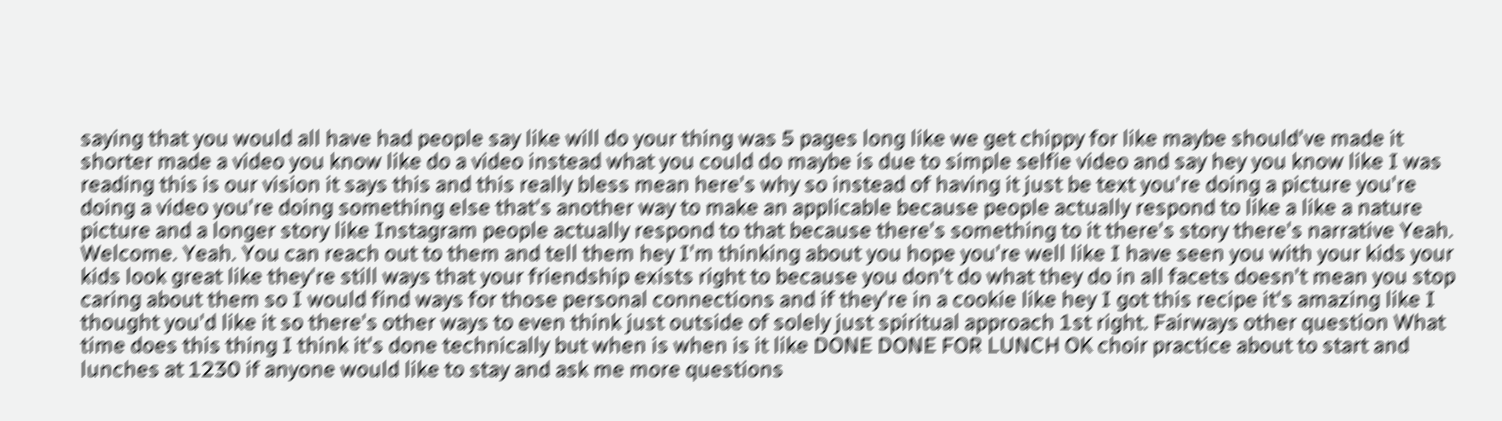saying that you would all have had people say like will do your thing was 5 pages long like we get chippy for like maybe should've made it shorter made a video you know like do a video instead what you could do maybe is due to simple selfie video and say hey you know like I was reading this is our vision it says this and this really bless mean here's why so instead of having it just be text you're doing a picture you're doing a video you're doing something else that's another way to make an applicable because people actually respond to like a like a nature picture and a longer story like Instagram people actually respond to that because there's something to it there's story there's narrative Yeah. Welcome. Yeah. You can reach out to them and tell them hey I'm thinking about you hope you're well like I have seen you with your kids your kids look great like they're still ways that your friendship exists right to because you don't do what they do in all facets doesn't mean you stop caring about them so I would find ways for those personal connections and if they're in a cookie like hey I got this recipe it's amazing like I thought you'd like it so there's other ways to even think just outside of solely just spiritual approach 1st right. Fairways other question What time does this thing I think it's done technically but when is when is it like DONE DONE FOR LUNCH OK choir practice about to start and lunches at 1230 if anyone would like to stay and ask me more questions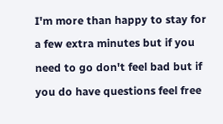I'm more than happy to stay for a few extra minutes but if you need to go don't feel bad but if you do have questions feel free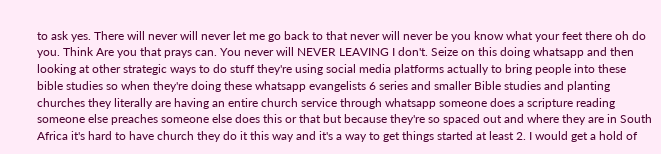to ask yes. There will never will never let me go back to that never will never be you know what your feet there oh do you. Think Are you that prays can. You never will NEVER LEAVING I don't. Seize on this doing whatsapp and then looking at other strategic ways to do stuff they're using social media platforms actually to bring people into these bible studies so when they're doing these whatsapp evangelists 6 series and smaller Bible studies and planting churches they literally are having an entire church service through whatsapp someone does a scripture reading someone else preaches someone else does this or that but because they're so spaced out and where they are in South Africa it's hard to have church they do it this way and it's a way to get things started at least 2. I would get a hold of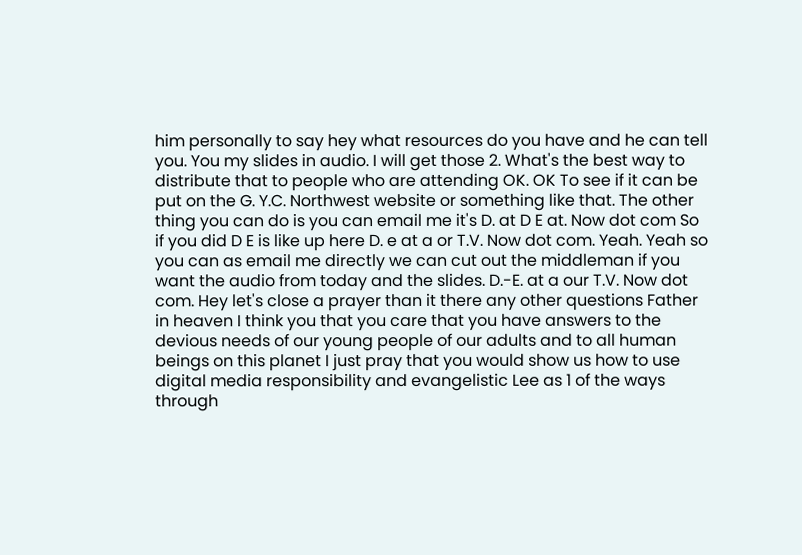him personally to say hey what resources do you have and he can tell you. You my slides in audio. I will get those 2. What's the best way to distribute that to people who are attending OK. OK To see if it can be put on the G. Y.C. Northwest website or something like that. The other thing you can do is you can email me it's D. at D E at. Now dot com So if you did D E is like up here D. e at a or T.V. Now dot com. Yeah. Yeah so you can as email me directly we can cut out the middleman if you want the audio from today and the slides. D.-E. at a our T.V. Now dot com. Hey let's close a prayer than it there any other questions Father in heaven I think you that you care that you have answers to the devious needs of our young people of our adults and to all human beings on this planet I just pray that you would show us how to use digital media responsibility and evangelistic Lee as 1 of the ways through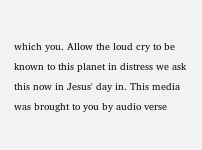which you. Allow the loud cry to be known to this planet in distress we ask this now in Jesus' day in. This media was brought to you by audio verse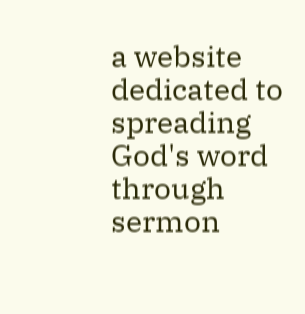a website dedicated to spreading God's word through sermon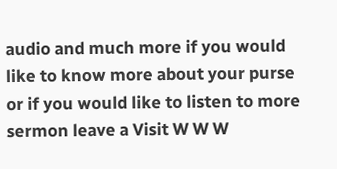audio and much more if you would like to know more about your purse or if you would like to listen to more sermon leave a Visit W W W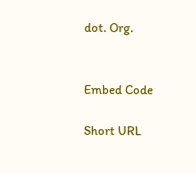dot. Org.


Embed Code

Short URL